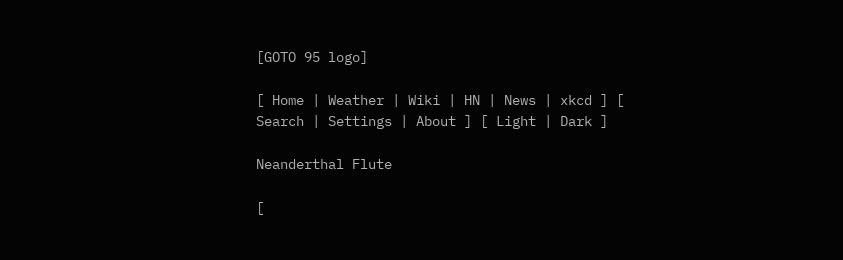[GOTO 95 logo]

[ Home | Weather | Wiki | HN | News | xkcd ] [ Search | Settings | About ] [ Light | Dark ]

Neanderthal Flute

[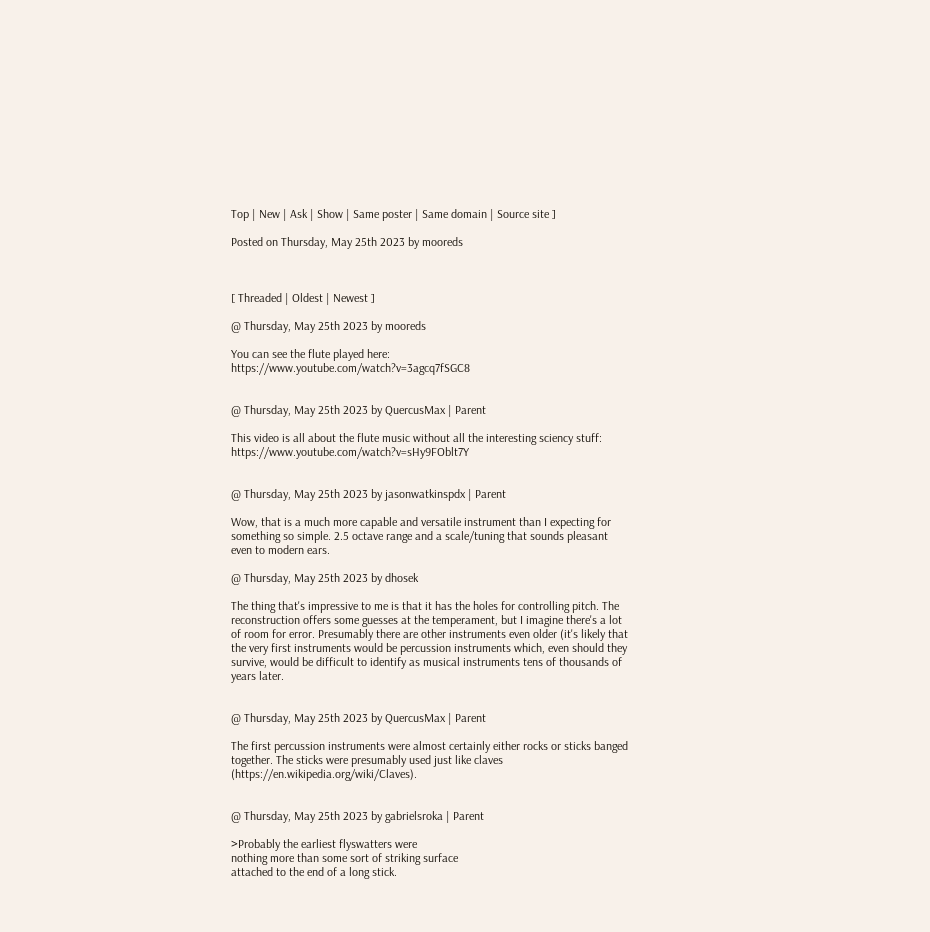Top | New | Ask | Show | Same poster | Same domain | Source site ]

Posted on Thursday, May 25th 2023 by mooreds



[ Threaded | Oldest | Newest ]

@ Thursday, May 25th 2023 by mooreds

You can see the flute played here: https://www.youtube.com/watch?v=3agcq7fSGC8


@ Thursday, May 25th 2023 by QuercusMax | Parent

This video is all about the flute music without all the interesting sciency stuff: https://www.youtube.com/watch?v=sHy9FOblt7Y


@ Thursday, May 25th 2023 by jasonwatkinspdx | Parent

Wow, that is a much more capable and versatile instrument than I expecting for something so simple. 2.5 octave range and a scale/tuning that sounds pleasant even to modern ears.

@ Thursday, May 25th 2023 by dhosek

The thing that's impressive to me is that it has the holes for controlling pitch. The reconstruction offers some guesses at the temperament, but I imagine there's a lot of room for error. Presumably there are other instruments even older (it's likely that the very first instruments would be percussion instruments which, even should they survive, would be difficult to identify as musical instruments tens of thousands of years later.


@ Thursday, May 25th 2023 by QuercusMax | Parent

The first percussion instruments were almost certainly either rocks or sticks banged together. The sticks were presumably used just like claves (https://en.wikipedia.org/wiki/Claves).


@ Thursday, May 25th 2023 by gabrielsroka | Parent

>Probably the earliest flyswatters were
nothing more than some sort of striking surface
attached to the end of a long stick.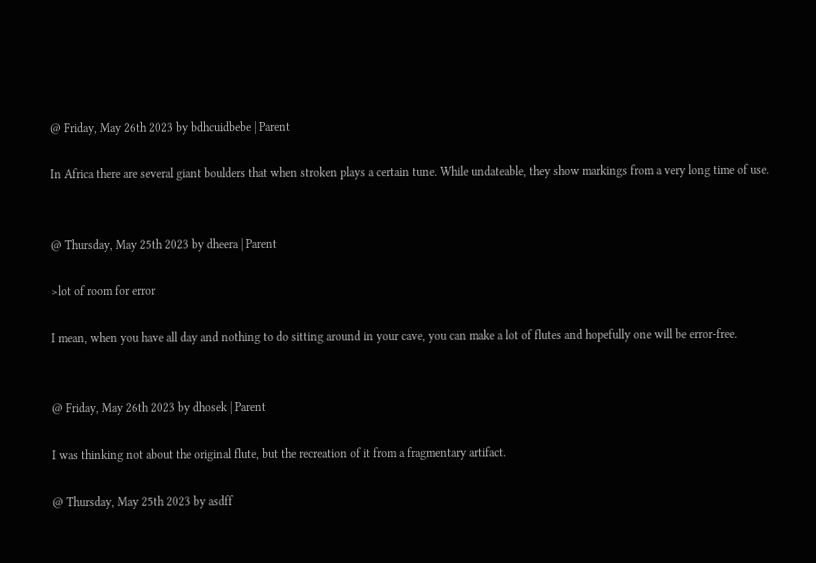@ Friday, May 26th 2023 by bdhcuidbebe | Parent

In Africa there are several giant boulders that when stroken plays a certain tune. While undateable, they show markings from a very long time of use.


@ Thursday, May 25th 2023 by dheera | Parent

>lot of room for error

I mean, when you have all day and nothing to do sitting around in your cave, you can make a lot of flutes and hopefully one will be error-free.


@ Friday, May 26th 2023 by dhosek | Parent

I was thinking not about the original flute, but the recreation of it from a fragmentary artifact.

@ Thursday, May 25th 2023 by asdff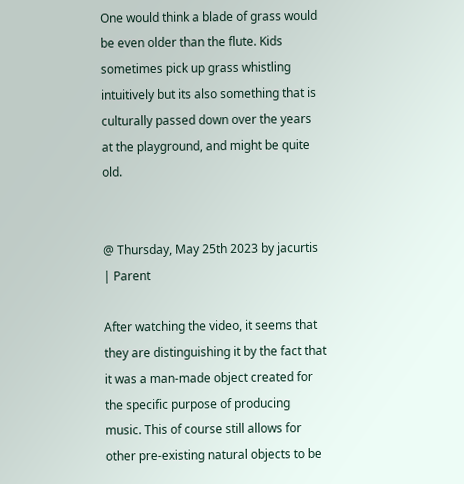One would think a blade of grass would be even older than the flute. Kids sometimes pick up grass whistling intuitively but its also something that is culturally passed down over the years at the playground, and might be quite old.


@ Thursday, May 25th 2023 by jacurtis | Parent

After watching the video, it seems that they are distinguishing it by the fact that it was a man-made object created for the specific purpose of producing music. This of course still allows for other pre-existing natural objects to be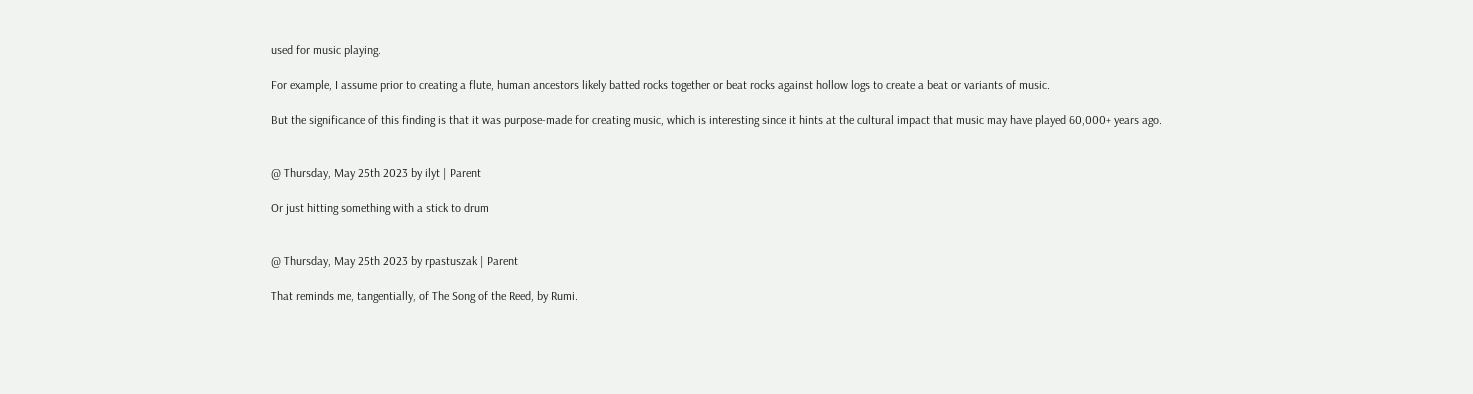used for music playing.

For example, I assume prior to creating a flute, human ancestors likely batted rocks together or beat rocks against hollow logs to create a beat or variants of music.

But the significance of this finding is that it was purpose-made for creating music, which is interesting since it hints at the cultural impact that music may have played 60,000+ years ago.


@ Thursday, May 25th 2023 by ilyt | Parent

Or just hitting something with a stick to drum


@ Thursday, May 25th 2023 by rpastuszak | Parent

That reminds me, tangentially, of The Song of the Reed, by Rumi.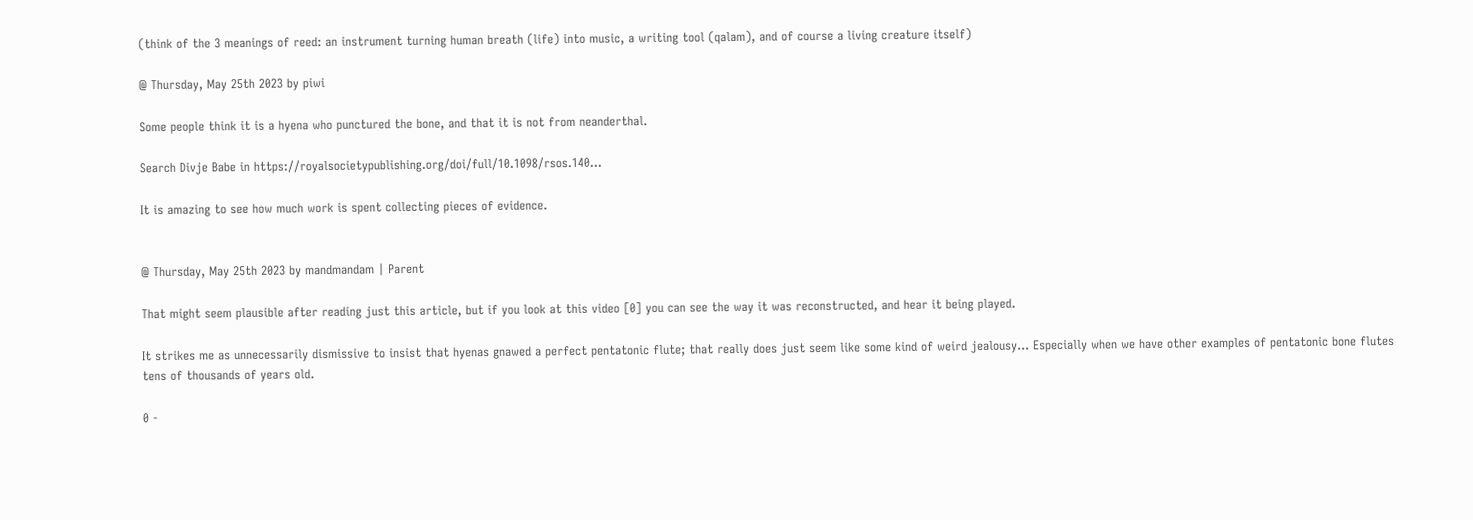(think of the 3 meanings of reed: an instrument turning human breath (life) into music, a writing tool (qalam), and of course a living creature itself)

@ Thursday, May 25th 2023 by piwi

Some people think it is a hyena who punctured the bone, and that it is not from neanderthal.

Search Divje Babe in https://royalsocietypublishing.org/doi/full/10.1098/rsos.140...

It is amazing to see how much work is spent collecting pieces of evidence.


@ Thursday, May 25th 2023 by mandmandam | Parent

That might seem plausible after reading just this article, but if you look at this video [0] you can see the way it was reconstructed, and hear it being played.

It strikes me as unnecessarily dismissive to insist that hyenas gnawed a perfect pentatonic flute; that really does just seem like some kind of weird jealousy... Especially when we have other examples of pentatonic bone flutes tens of thousands of years old.

0 -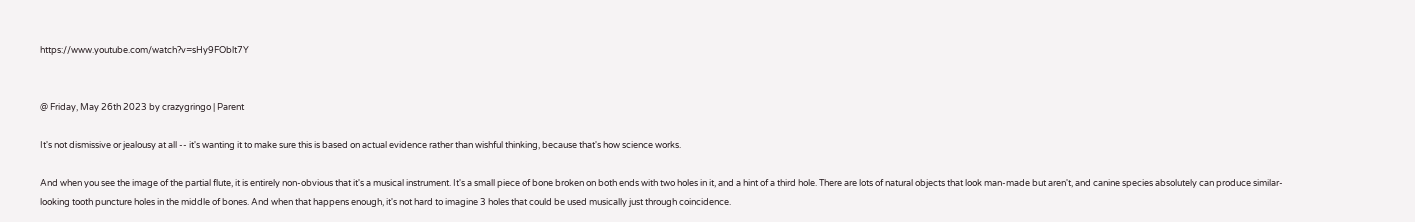https://www.youtube.com/watch?v=sHy9FOblt7Y


@ Friday, May 26th 2023 by crazygringo | Parent

It's not dismissive or jealousy at all -- it's wanting it to make sure this is based on actual evidence rather than wishful thinking, because that's how science works.

And when you see the image of the partial flute, it is entirely non-obvious that it's a musical instrument. It's a small piece of bone broken on both ends with two holes in it, and a hint of a third hole. There are lots of natural objects that look man-made but aren't, and canine species absolutely can produce similar-looking tooth puncture holes in the middle of bones. And when that happens enough, it's not hard to imagine 3 holes that could be used musically just through coincidence.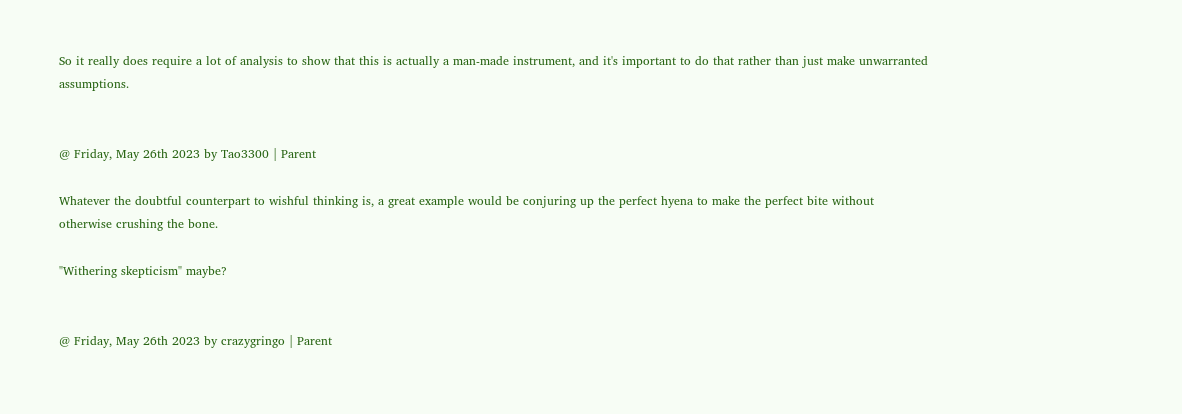So it really does require a lot of analysis to show that this is actually a man-made instrument, and it's important to do that rather than just make unwarranted assumptions.


@ Friday, May 26th 2023 by Tao3300 | Parent

Whatever the doubtful counterpart to wishful thinking is, a great example would be conjuring up the perfect hyena to make the perfect bite without otherwise crushing the bone.

"Withering skepticism" maybe?


@ Friday, May 26th 2023 by crazygringo | Parent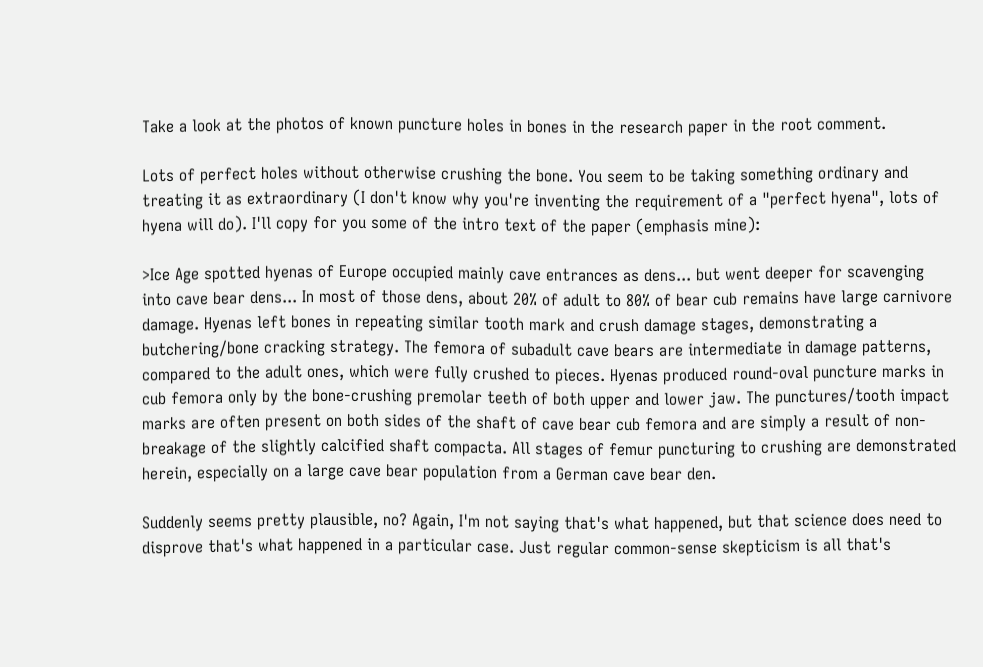Take a look at the photos of known puncture holes in bones in the research paper in the root comment.

Lots of perfect holes without otherwise crushing the bone. You seem to be taking something ordinary and treating it as extraordinary (I don't know why you're inventing the requirement of a "perfect hyena", lots of hyena will do). I'll copy for you some of the intro text of the paper (emphasis mine):

>Ice Age spotted hyenas of Europe occupied mainly cave entrances as dens... but went deeper for scavenging into cave bear dens... In most of those dens, about 20% of adult to 80% of bear cub remains have large carnivore damage. Hyenas left bones in repeating similar tooth mark and crush damage stages, demonstrating a butchering/bone cracking strategy. The femora of subadult cave bears are intermediate in damage patterns, compared to the adult ones, which were fully crushed to pieces. Hyenas produced round-oval puncture marks in cub femora only by the bone-crushing premolar teeth of both upper and lower jaw. The punctures/tooth impact marks are often present on both sides of the shaft of cave bear cub femora and are simply a result of non-breakage of the slightly calcified shaft compacta. All stages of femur puncturing to crushing are demonstrated herein, especially on a large cave bear population from a German cave bear den.

Suddenly seems pretty plausible, no? Again, I'm not saying that's what happened, but that science does need to disprove that's what happened in a particular case. Just regular common-sense skepticism is all that's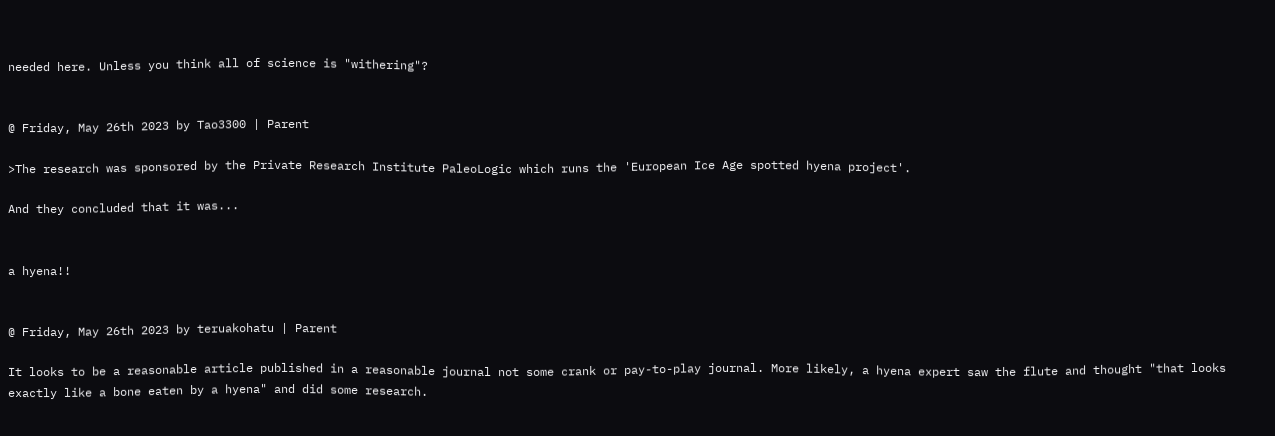needed here. Unless you think all of science is "withering"?


@ Friday, May 26th 2023 by Tao3300 | Parent

>The research was sponsored by the Private Research Institute PaleoLogic which runs the 'European Ice Age spotted hyena project'.

And they concluded that it was...


a hyena!!


@ Friday, May 26th 2023 by teruakohatu | Parent

It looks to be a reasonable article published in a reasonable journal not some crank or pay-to-play journal. More likely, a hyena expert saw the flute and thought "that looks exactly like a bone eaten by a hyena" and did some research.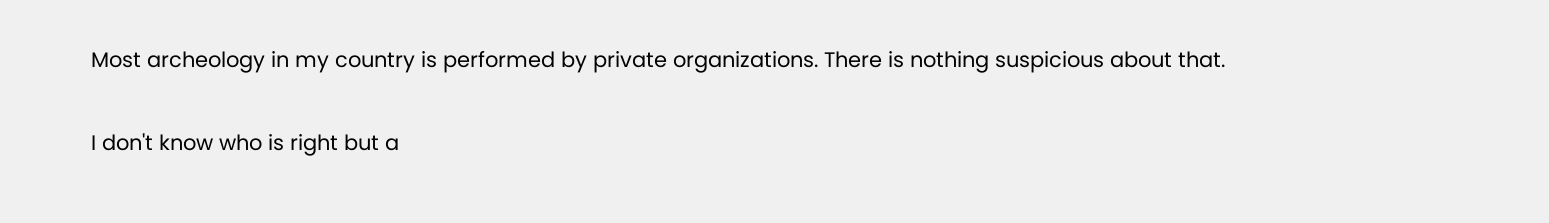Most archeology in my country is performed by private organizations. There is nothing suspicious about that.

I don't know who is right but a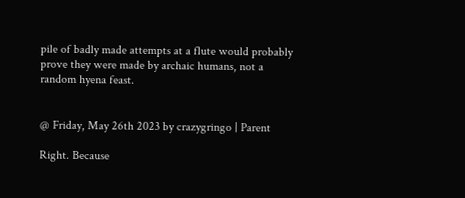pile of badly made attempts at a flute would probably prove they were made by archaic humans, not a random hyena feast.


@ Friday, May 26th 2023 by crazygringo | Parent

Right. Because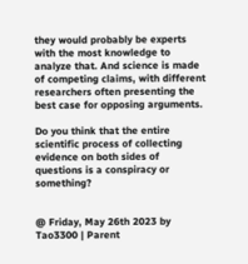they would probably be experts with the most knowledge to analyze that. And science is made of competing claims, with different researchers often presenting the best case for opposing arguments.

Do you think that the entire scientific process of collecting evidence on both sides of questions is a conspiracy or something?


@ Friday, May 26th 2023 by Tao3300 | Parent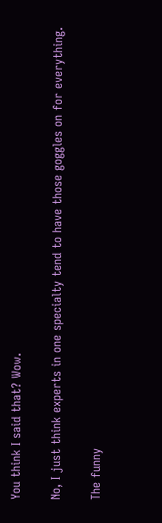You think I said that? Wow.

No, I just think experts in one specialty tend to have those goggles on for everything.

The funny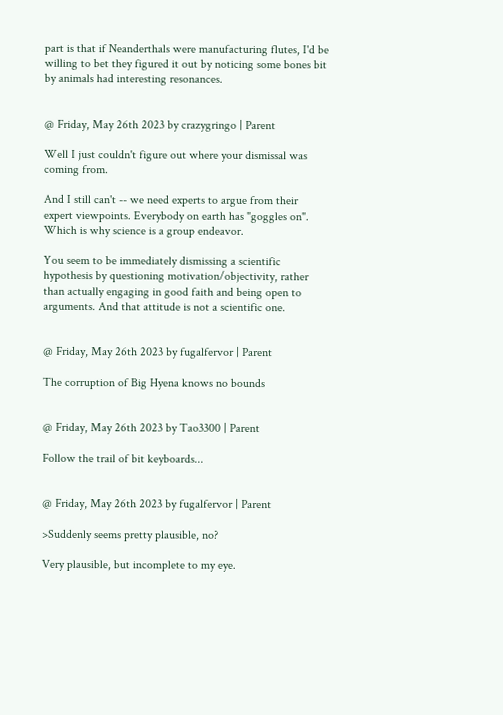part is that if Neanderthals were manufacturing flutes, I'd be willing to bet they figured it out by noticing some bones bit by animals had interesting resonances.


@ Friday, May 26th 2023 by crazygringo | Parent

Well I just couldn't figure out where your dismissal was coming from.

And I still can't -- we need experts to argue from their expert viewpoints. Everybody on earth has "goggles on". Which is why science is a group endeavor.

You seem to be immediately dismissing a scientific hypothesis by questioning motivation/objectivity, rather than actually engaging in good faith and being open to arguments. And that attitude is not a scientific one.


@ Friday, May 26th 2023 by fugalfervor | Parent

The corruption of Big Hyena knows no bounds


@ Friday, May 26th 2023 by Tao3300 | Parent

Follow the trail of bit keyboards...


@ Friday, May 26th 2023 by fugalfervor | Parent

>Suddenly seems pretty plausible, no?

Very plausible, but incomplete to my eye.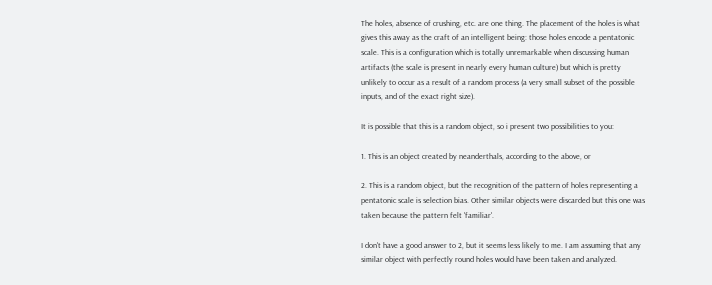The holes, absence of crushing, etc. are one thing. The placement of the holes is what gives this away as the craft of an intelligent being: those holes encode a pentatonic scale. This is a configuration which is totally unremarkable when discussing human artifacts (the scale is present in nearly every human culture) but which is pretty unlikely to occur as a result of a random process (a very small subset of the possible inputs, and of the exact right size).

It is possible that this is a random object, so i present two possibilities to you:

1. This is an object created by neanderthals, according to the above, or

2. This is a random object, but the recognition of the pattern of holes representing a pentatonic scale is selection bias. Other similar objects were discarded but this one was taken because the pattern felt 'familiar'.

I don't have a good answer to 2, but it seems less likely to me. I am assuming that any similar object with perfectly round holes would have been taken and analyzed.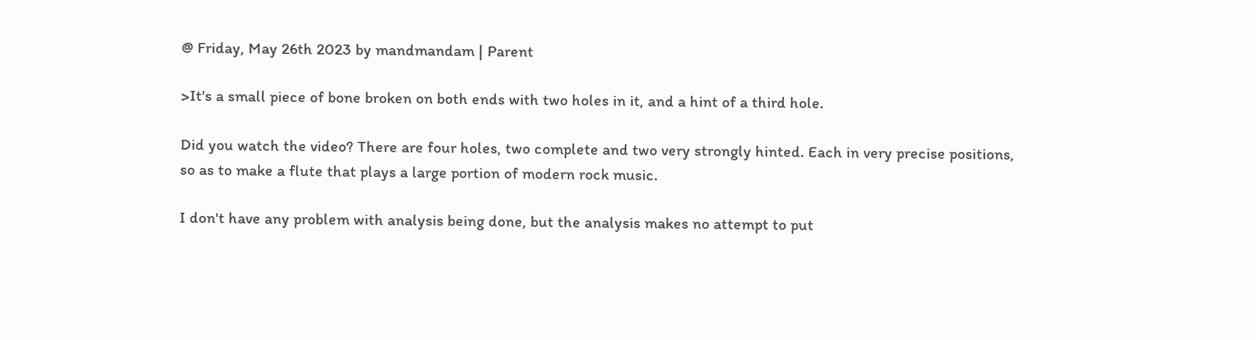@ Friday, May 26th 2023 by mandmandam | Parent

>It's a small piece of bone broken on both ends with two holes in it, and a hint of a third hole.

Did you watch the video? There are four holes, two complete and two very strongly hinted. Each in very precise positions, so as to make a flute that plays a large portion of modern rock music.

I don't have any problem with analysis being done, but the analysis makes no attempt to put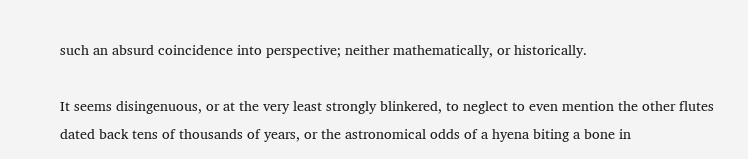such an absurd coincidence into perspective; neither mathematically, or historically.

It seems disingenuous, or at the very least strongly blinkered, to neglect to even mention the other flutes dated back tens of thousands of years, or the astronomical odds of a hyena biting a bone in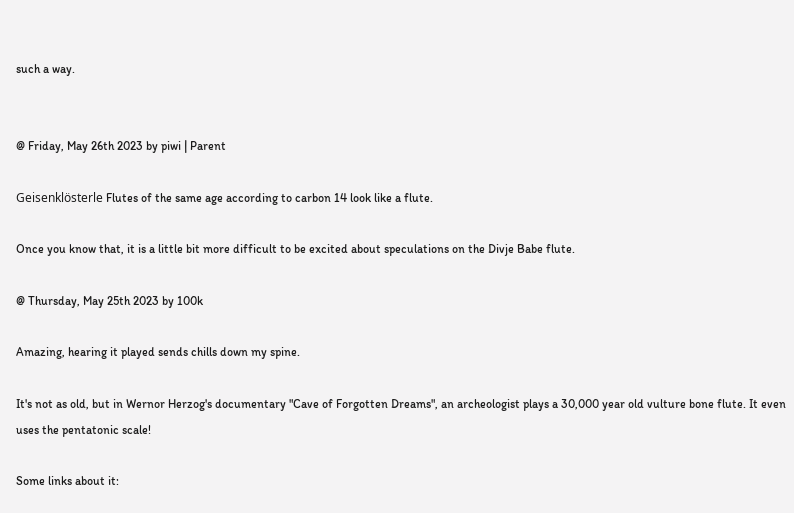such a way.


@ Friday, May 26th 2023 by piwi | Parent

Geisenklösterle Flutes of the same age according to carbon 14 look like a flute.

Once you know that, it is a little bit more difficult to be excited about speculations on the Divje Babe flute.

@ Thursday, May 25th 2023 by 100k

Amazing, hearing it played sends chills down my spine.

It's not as old, but in Wernor Herzog's documentary "Cave of Forgotten Dreams", an archeologist plays a 30,000 year old vulture bone flute. It even uses the pentatonic scale!

Some links about it: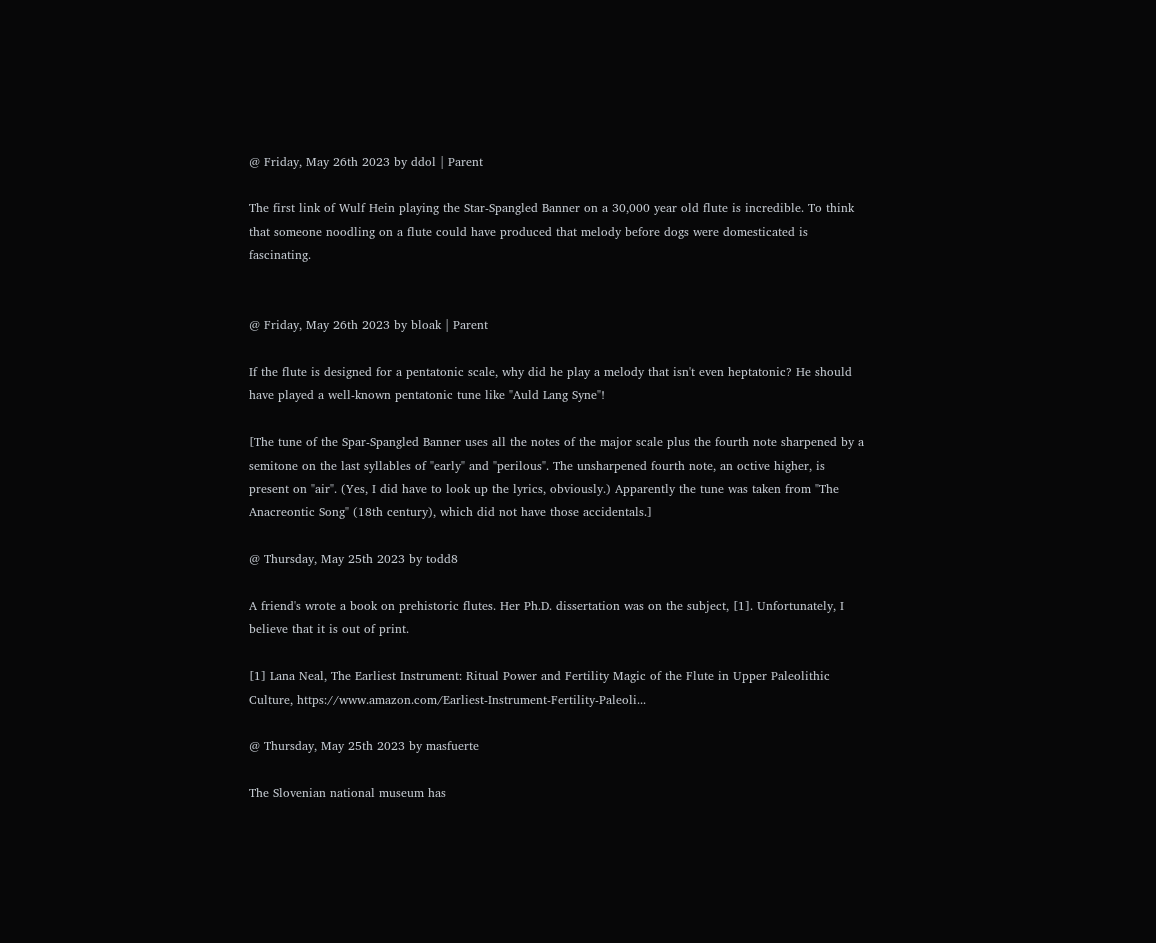@ Friday, May 26th 2023 by ddol | Parent

The first link of Wulf Hein playing the Star-Spangled Banner on a 30,000 year old flute is incredible. To think that someone noodling on a flute could have produced that melody before dogs were domesticated is fascinating.


@ Friday, May 26th 2023 by bloak | Parent

If the flute is designed for a pentatonic scale, why did he play a melody that isn't even heptatonic? He should have played a well-known pentatonic tune like "Auld Lang Syne"!

[The tune of the Spar-Spangled Banner uses all the notes of the major scale plus the fourth note sharpened by a semitone on the last syllables of "early" and "perilous". The unsharpened fourth note, an octive higher, is present on "air". (Yes, I did have to look up the lyrics, obviously.) Apparently the tune was taken from "The Anacreontic Song" (18th century), which did not have those accidentals.]

@ Thursday, May 25th 2023 by todd8

A friend's wrote a book on prehistoric flutes. Her Ph.D. dissertation was on the subject, [1]. Unfortunately, I believe that it is out of print.

[1] Lana Neal, The Earliest Instrument: Ritual Power and Fertility Magic of the Flute in Upper Paleolithic Culture, https://www.amazon.com/Earliest-Instrument-Fertility-Paleoli...

@ Thursday, May 25th 2023 by masfuerte

The Slovenian national museum has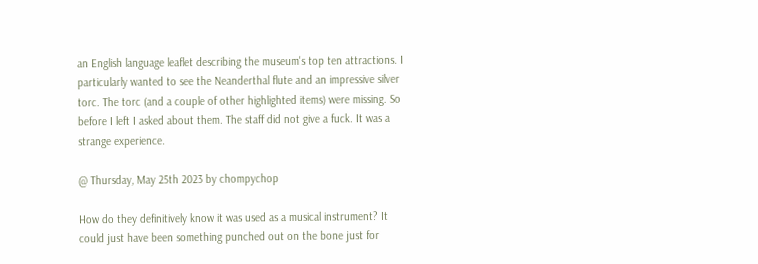an English language leaflet describing the museum's top ten attractions. I particularly wanted to see the Neanderthal flute and an impressive silver torc. The torc (and a couple of other highlighted items) were missing. So before I left I asked about them. The staff did not give a fuck. It was a strange experience.

@ Thursday, May 25th 2023 by chompychop

How do they definitively know it was used as a musical instrument? It could just have been something punched out on the bone just for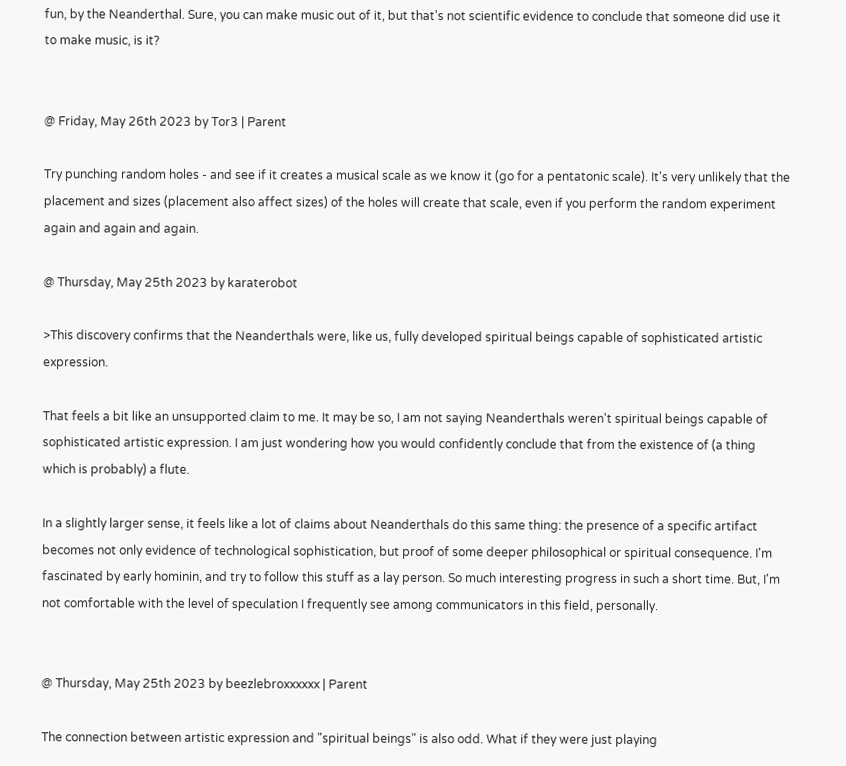fun, by the Neanderthal. Sure, you can make music out of it, but that's not scientific evidence to conclude that someone did use it to make music, is it?


@ Friday, May 26th 2023 by Tor3 | Parent

Try punching random holes - and see if it creates a musical scale as we know it (go for a pentatonic scale). It's very unlikely that the placement and sizes (placement also affect sizes) of the holes will create that scale, even if you perform the random experiment again and again and again.

@ Thursday, May 25th 2023 by karaterobot

>This discovery confirms that the Neanderthals were, like us, fully developed spiritual beings capable of sophisticated artistic expression.

That feels a bit like an unsupported claim to me. It may be so, I am not saying Neanderthals weren't spiritual beings capable of sophisticated artistic expression. I am just wondering how you would confidently conclude that from the existence of (a thing which is probably) a flute.

In a slightly larger sense, it feels like a lot of claims about Neanderthals do this same thing: the presence of a specific artifact becomes not only evidence of technological sophistication, but proof of some deeper philosophical or spiritual consequence. I'm fascinated by early hominin, and try to follow this stuff as a lay person. So much interesting progress in such a short time. But, I'm not comfortable with the level of speculation I frequently see among communicators in this field, personally.


@ Thursday, May 25th 2023 by beezlebroxxxxxx | Parent

The connection between artistic expression and "spiritual beings" is also odd. What if they were just playing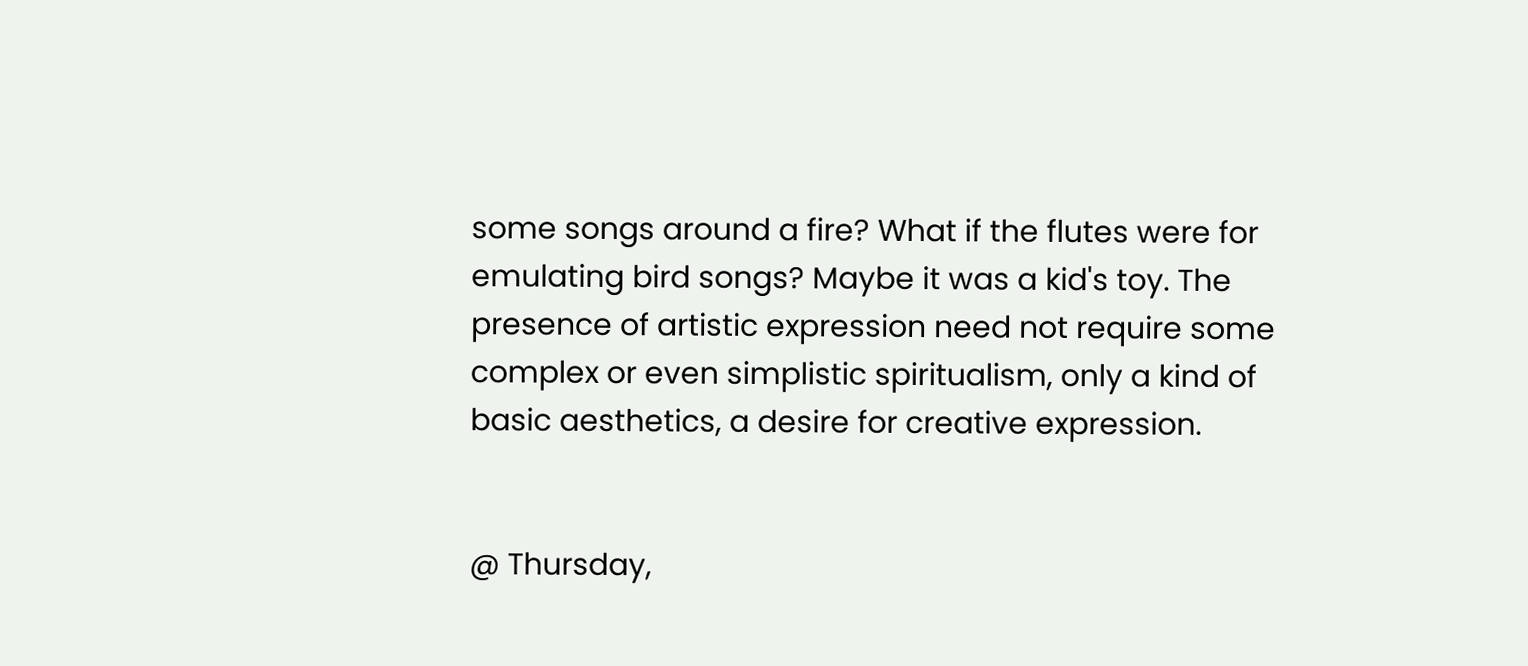some songs around a fire? What if the flutes were for emulating bird songs? Maybe it was a kid's toy. The presence of artistic expression need not require some complex or even simplistic spiritualism, only a kind of basic aesthetics, a desire for creative expression.


@ Thursday,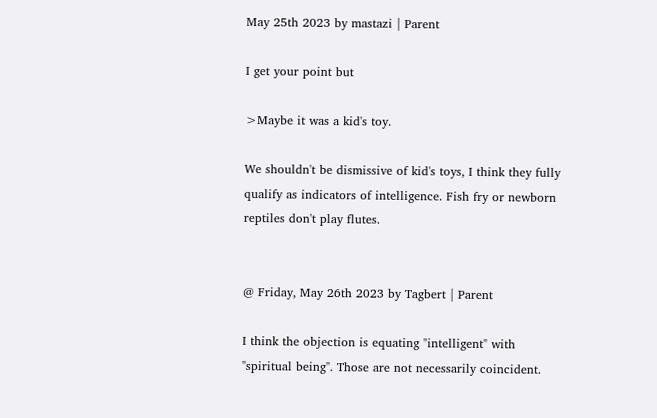May 25th 2023 by mastazi | Parent

I get your point but

>Maybe it was a kid's toy.

We shouldn't be dismissive of kid's toys, I think they fully qualify as indicators of intelligence. Fish fry or newborn reptiles don't play flutes.


@ Friday, May 26th 2023 by Tagbert | Parent

I think the objection is equating "intelligent" with "spiritual being". Those are not necessarily coincident.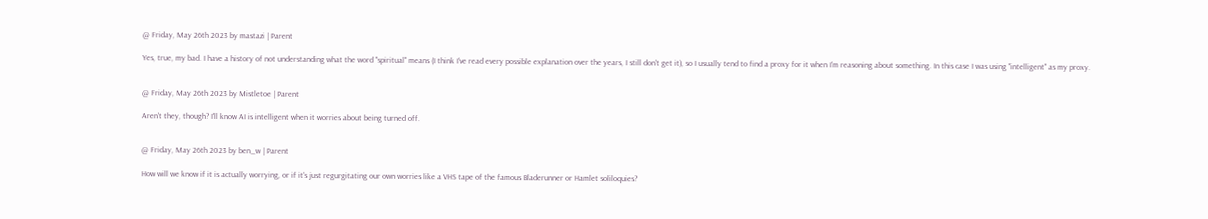@ Friday, May 26th 2023 by mastazi | Parent

Yes, true, my bad. I have a history of not understanding what the word "spiritual" means (I think I've read every possible explanation over the years, I still don't get it), so I usually tend to find a proxy for it when I'm reasoning about something. In this case I was using "intelligent" as my proxy.


@ Friday, May 26th 2023 by Mistletoe | Parent

Aren't they, though? I'll know AI is intelligent when it worries about being turned off.


@ Friday, May 26th 2023 by ben_w | Parent

How will we know if it is actually worrying, or if it's just regurgitating our own worries like a VHS tape of the famous Bladerunner or Hamlet soliloquies?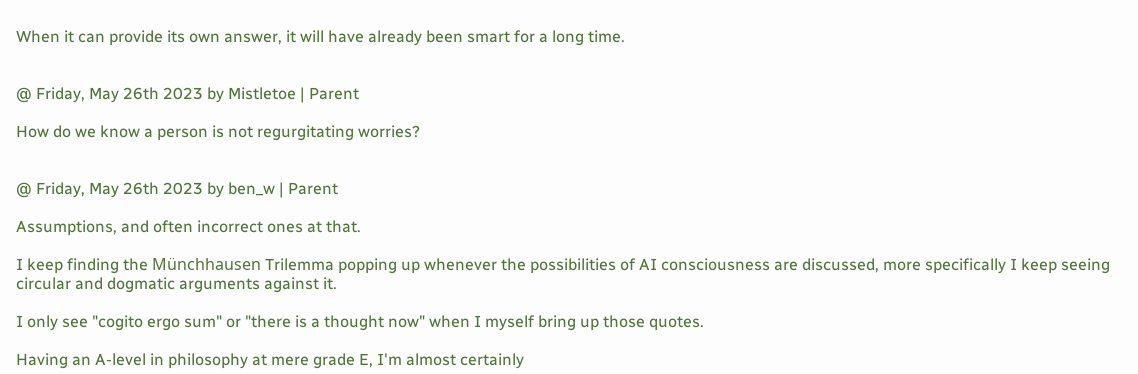When it can provide its own answer, it will have already been smart for a long time.


@ Friday, May 26th 2023 by Mistletoe | Parent

How do we know a person is not regurgitating worries?


@ Friday, May 26th 2023 by ben_w | Parent

Assumptions, and often incorrect ones at that.

I keep finding the Münchhausen Trilemma popping up whenever the possibilities of AI consciousness are discussed, more specifically I keep seeing circular and dogmatic arguments against it.

I only see "cogito ergo sum" or "there is a thought now" when I myself bring up those quotes.

Having an A-level in philosophy at mere grade E, I'm almost certainly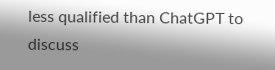less qualified than ChatGPT to discuss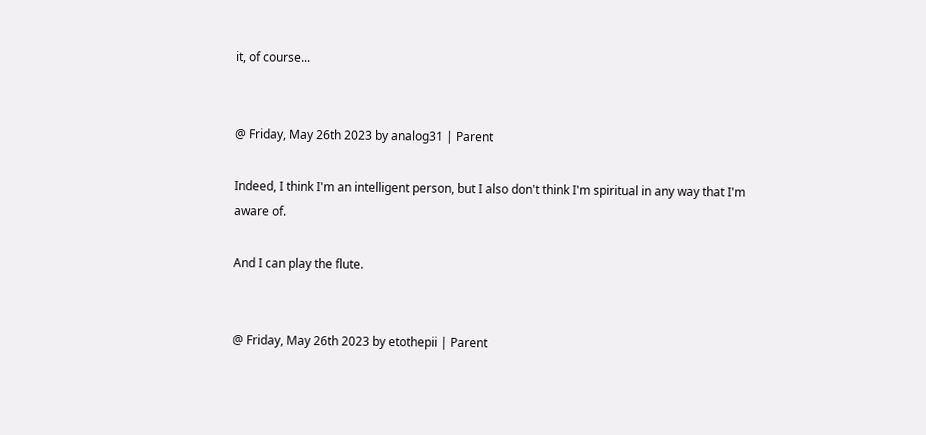it, of course...


@ Friday, May 26th 2023 by analog31 | Parent

Indeed, I think I'm an intelligent person, but I also don't think I'm spiritual in any way that I'm aware of.

And I can play the flute.


@ Friday, May 26th 2023 by etothepii | Parent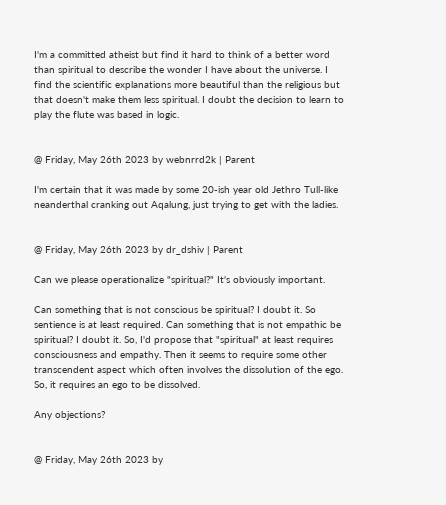I'm a committed atheist but find it hard to think of a better word than spiritual to describe the wonder I have about the universe. I find the scientific explanations more beautiful than the religious but that doesn't make them less spiritual. I doubt the decision to learn to play the flute was based in logic.


@ Friday, May 26th 2023 by webnrrd2k | Parent

I'm certain that it was made by some 20-ish year old Jethro Tull-like neanderthal cranking out Aqalung, just trying to get with the ladies.


@ Friday, May 26th 2023 by dr_dshiv | Parent

Can we please operationalize "spiritual?" It's obviously important.

Can something that is not conscious be spiritual? I doubt it. So sentience is at least required. Can something that is not empathic be spiritual? I doubt it. So, I'd propose that "spiritual" at least requires consciousness and empathy. Then it seems to require some other transcendent aspect which often involves the dissolution of the ego. So, it requires an ego to be dissolved.

Any objections?


@ Friday, May 26th 2023 by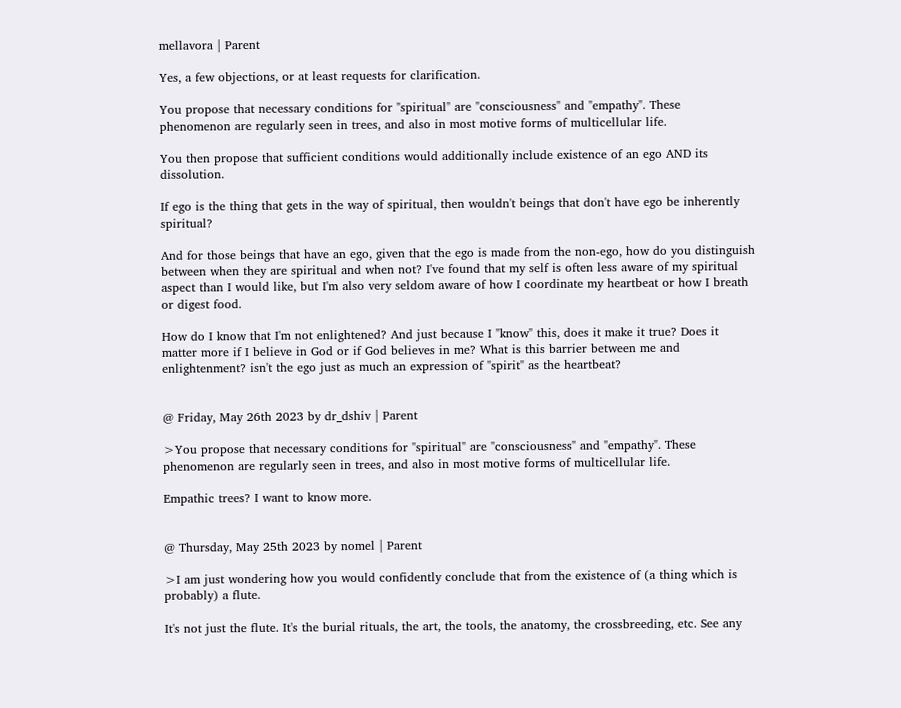mellavora | Parent

Yes, a few objections, or at least requests for clarification.

You propose that necessary conditions for "spiritual" are "consciousness" and "empathy". These phenomenon are regularly seen in trees, and also in most motive forms of multicellular life.

You then propose that sufficient conditions would additionally include existence of an ego AND its dissolution.

If ego is the thing that gets in the way of spiritual, then wouldn't beings that don't have ego be inherently spiritual?

And for those beings that have an ego, given that the ego is made from the non-ego, how do you distinguish between when they are spiritual and when not? I've found that my self is often less aware of my spiritual aspect than I would like, but I'm also very seldom aware of how I coordinate my heartbeat or how I breath or digest food.

How do I know that I'm not enlightened? And just because I "know" this, does it make it true? Does it matter more if I believe in God or if God believes in me? What is this barrier between me and enlightenment? isn't the ego just as much an expression of "spirit" as the heartbeat?


@ Friday, May 26th 2023 by dr_dshiv | Parent

>You propose that necessary conditions for "spiritual" are "consciousness" and "empathy". These phenomenon are regularly seen in trees, and also in most motive forms of multicellular life.

Empathic trees? I want to know more.


@ Thursday, May 25th 2023 by nomel | Parent

>I am just wondering how you would confidently conclude that from the existence of (a thing which is probably) a flute.

It's not just the flute. It's the burial rituals, the art, the tools, the anatomy, the crossbreeding, etc. See any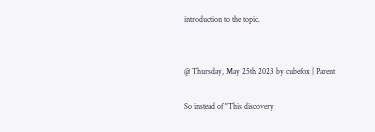introduction to the topic.


@ Thursday, May 25th 2023 by cubefox | Parent

So instead of "This discovery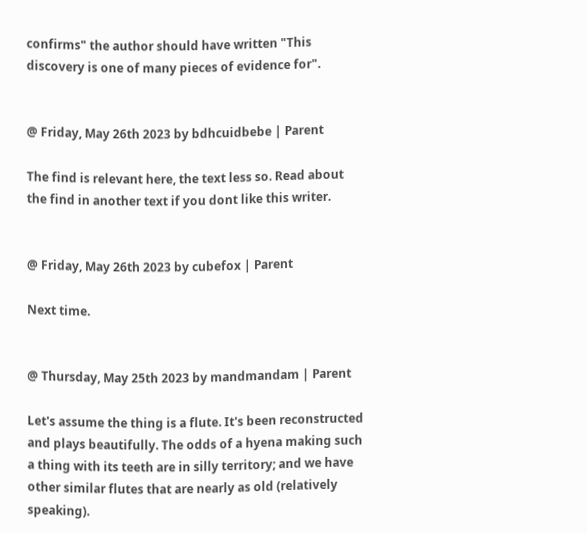confirms" the author should have written "This discovery is one of many pieces of evidence for".


@ Friday, May 26th 2023 by bdhcuidbebe | Parent

The find is relevant here, the text less so. Read about the find in another text if you dont like this writer.


@ Friday, May 26th 2023 by cubefox | Parent

Next time.


@ Thursday, May 25th 2023 by mandmandam | Parent

Let's assume the thing is a flute. It's been reconstructed and plays beautifully. The odds of a hyena making such a thing with its teeth are in silly territory; and we have other similar flutes that are nearly as old (relatively speaking).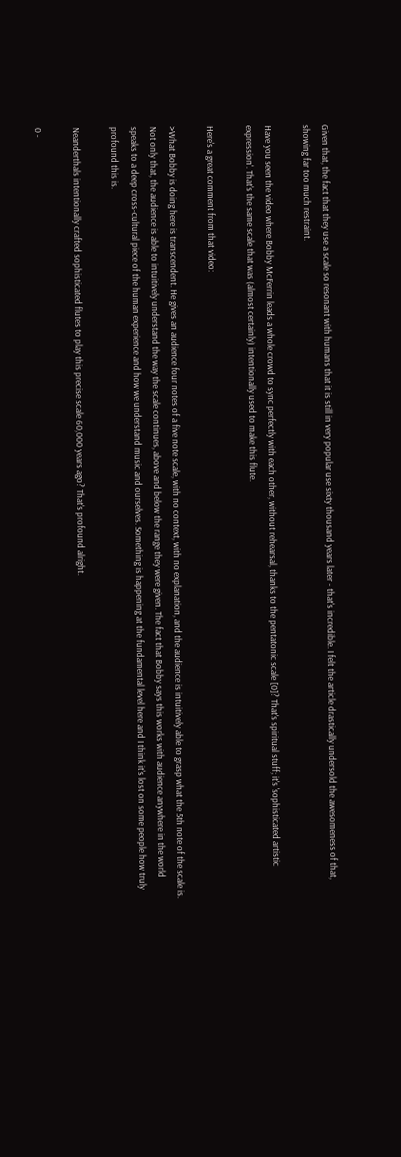Given that, the fact that they use a scale so resonant with humans that it is still in very popular use sixty thousand years later - that's incredible. I felt the article drastically undersold the awesomeness of that, showing far too much restraint.

Have you seen the video where Bobby McFerrin leads a whole crowd to sync perfectly with each other, without rehearsal, thanks to the pentatonic scale [0]? That's spiritual stuff; it's 'sophisticated artistic expression'. That's the same scale that was (almost certainly) intentionally used to make this flute.

Here's a great comment from that video:

>What Bobby is doing here is transcendent. He gives an audience four notes of a five note scale, with no context, with no explanation, and the audience is intuitively able to grasp what the 5th note of the scale is. Not only that, the audience is able to intuitively understand the way the scale continues, above and below the range they were given. The fact that Bobby says this works with audience anywhere in the world speaks to a deep cross-cultural piece of the human experience and how we understand music and ourselves. Something is happening at the fundamental level here and I think it's lost on some people how truly profound this is.

Neanderthals intentionally crafted sophisticated flutes to play this precise scale 60,000 years ago? That's profound alright.

0 -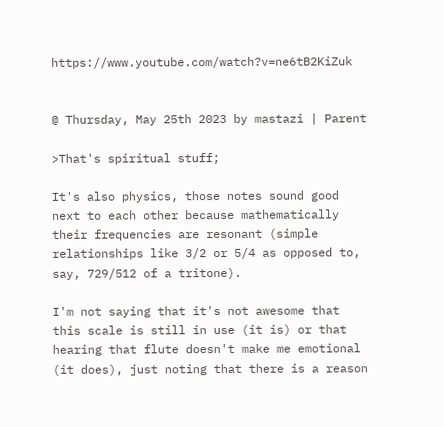https://www.youtube.com/watch?v=ne6tB2KiZuk


@ Thursday, May 25th 2023 by mastazi | Parent

>That's spiritual stuff;

It's also physics, those notes sound good next to each other because mathematically their frequencies are resonant (simple relationships like 3/2 or 5/4 as opposed to, say, 729/512 of a tritone).

I'm not saying that it's not awesome that this scale is still in use (it is) or that hearing that flute doesn't make me emotional (it does), just noting that there is a reason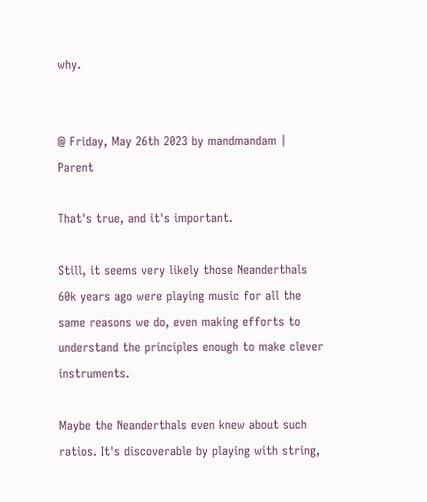why.


@ Friday, May 26th 2023 by mandmandam | Parent

That's true, and it's important.

Still, it seems very likely those Neanderthals 60k years ago were playing music for all the same reasons we do, even making efforts to understand the principles enough to make clever instruments.

Maybe the Neanderthals even knew about such ratios. It's discoverable by playing with string,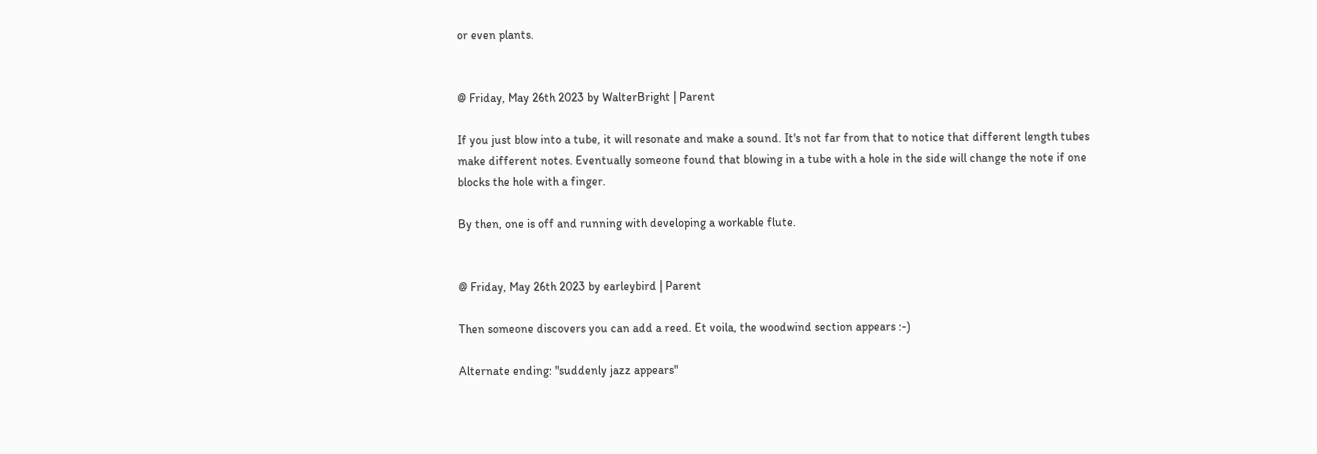or even plants.


@ Friday, May 26th 2023 by WalterBright | Parent

If you just blow into a tube, it will resonate and make a sound. It's not far from that to notice that different length tubes make different notes. Eventually someone found that blowing in a tube with a hole in the side will change the note if one blocks the hole with a finger.

By then, one is off and running with developing a workable flute.


@ Friday, May 26th 2023 by earleybird | Parent

Then someone discovers you can add a reed. Et voila, the woodwind section appears :-)

Alternate ending: "suddenly jazz appears"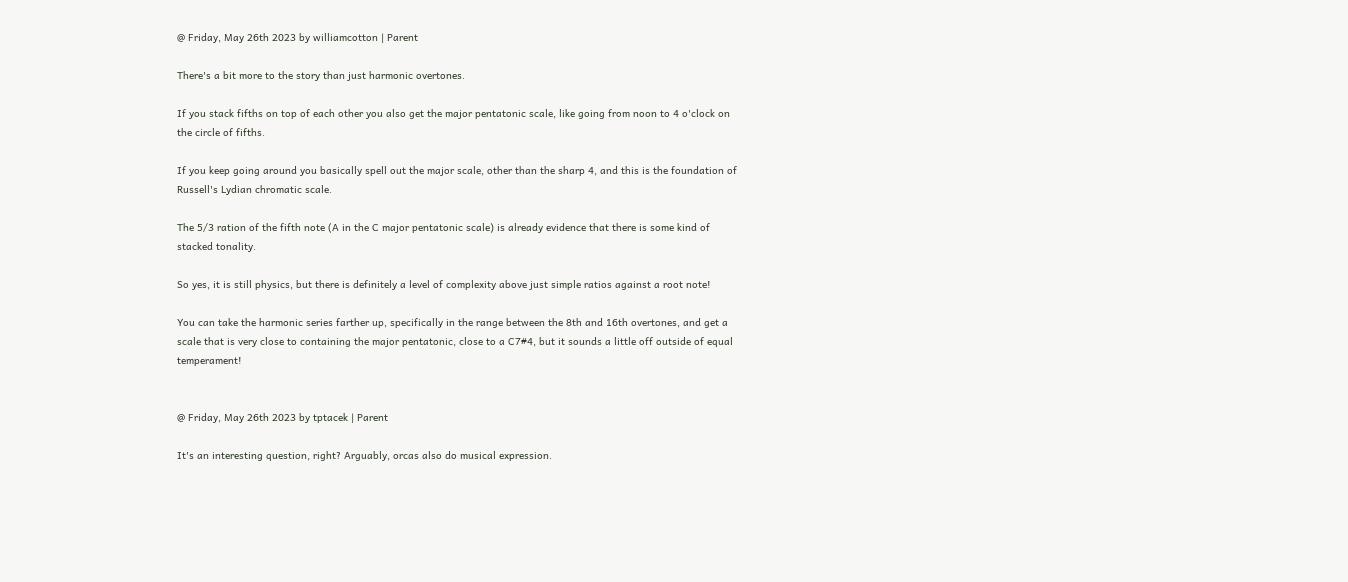@ Friday, May 26th 2023 by williamcotton | Parent

There's a bit more to the story than just harmonic overtones.

If you stack fifths on top of each other you also get the major pentatonic scale, like going from noon to 4 o'clock on the circle of fifths.

If you keep going around you basically spell out the major scale, other than the sharp 4, and this is the foundation of Russell's Lydian chromatic scale.

The 5/3 ration of the fifth note (A in the C major pentatonic scale) is already evidence that there is some kind of stacked tonality.

So yes, it is still physics, but there is definitely a level of complexity above just simple ratios against a root note!

You can take the harmonic series farther up, specifically in the range between the 8th and 16th overtones, and get a scale that is very close to containing the major pentatonic, close to a C7#4, but it sounds a little off outside of equal temperament!


@ Friday, May 26th 2023 by tptacek | Parent

It's an interesting question, right? Arguably, orcas also do musical expression.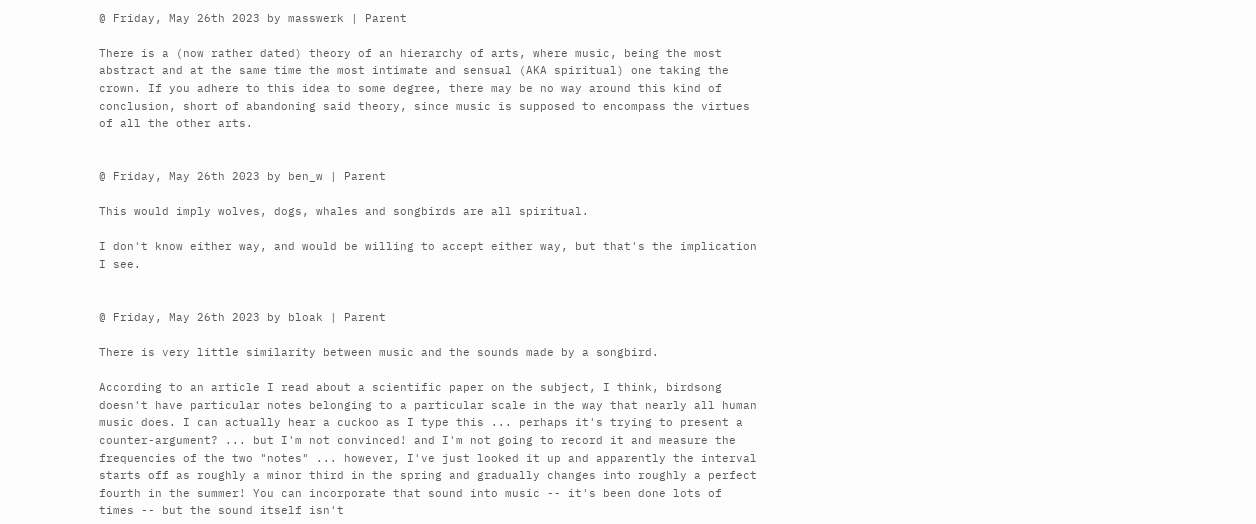@ Friday, May 26th 2023 by masswerk | Parent

There is a (now rather dated) theory of an hierarchy of arts, where music, being the most abstract and at the same time the most intimate and sensual (AKA spiritual) one taking the crown. If you adhere to this idea to some degree, there may be no way around this kind of conclusion, short of abandoning said theory, since music is supposed to encompass the virtues of all the other arts.


@ Friday, May 26th 2023 by ben_w | Parent

This would imply wolves, dogs, whales and songbirds are all spiritual.

I don't know either way, and would be willing to accept either way, but that's the implication I see.


@ Friday, May 26th 2023 by bloak | Parent

There is very little similarity between music and the sounds made by a songbird.

According to an article I read about a scientific paper on the subject, I think, birdsong doesn't have particular notes belonging to a particular scale in the way that nearly all human music does. I can actually hear a cuckoo as I type this ... perhaps it's trying to present a counter-argument? ... but I'm not convinced! and I'm not going to record it and measure the frequencies of the two "notes" ... however, I've just looked it up and apparently the interval starts off as roughly a minor third in the spring and gradually changes into roughly a perfect fourth in the summer! You can incorporate that sound into music -- it's been done lots of times -- but the sound itself isn't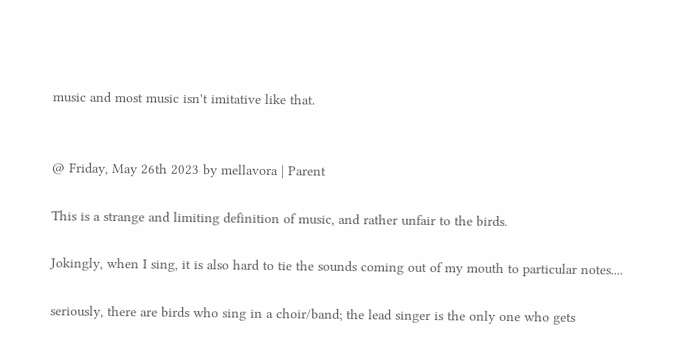music and most music isn't imitative like that.


@ Friday, May 26th 2023 by mellavora | Parent

This is a strange and limiting definition of music, and rather unfair to the birds.

Jokingly, when I sing, it is also hard to tie the sounds coming out of my mouth to particular notes....

seriously, there are birds who sing in a choir/band; the lead singer is the only one who gets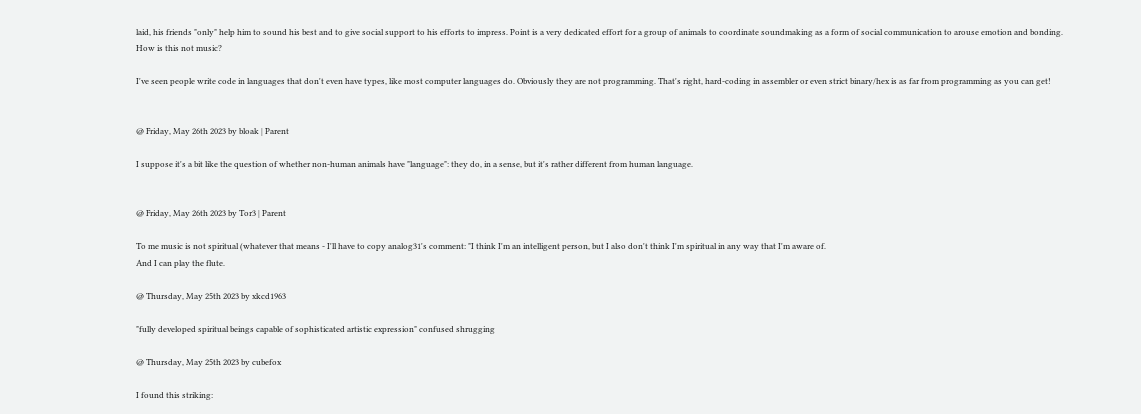laid, his friends "only" help him to sound his best and to give social support to his efforts to impress. Point is a very dedicated effort for a group of animals to coordinate soundmaking as a form of social communication to arouse emotion and bonding. How is this not music?

I've seen people write code in languages that don't even have types, like most computer languages do. Obviously they are not programming. That's right, hard-coding in assembler or even strict binary/hex is as far from programming as you can get!


@ Friday, May 26th 2023 by bloak | Parent

I suppose it's a bit like the question of whether non-human animals have "language": they do, in a sense, but it's rather different from human language.


@ Friday, May 26th 2023 by Tor3 | Parent

To me music is not spiritual (whatever that means - I'll have to copy analog31's comment: "I think I'm an intelligent person, but I also don't think I'm spiritual in any way that I'm aware of.
And I can play the flute.

@ Thursday, May 25th 2023 by xkcd1963

"fully developed spiritual beings capable of sophisticated artistic expression" confused shrugging

@ Thursday, May 25th 2023 by cubefox

I found this striking: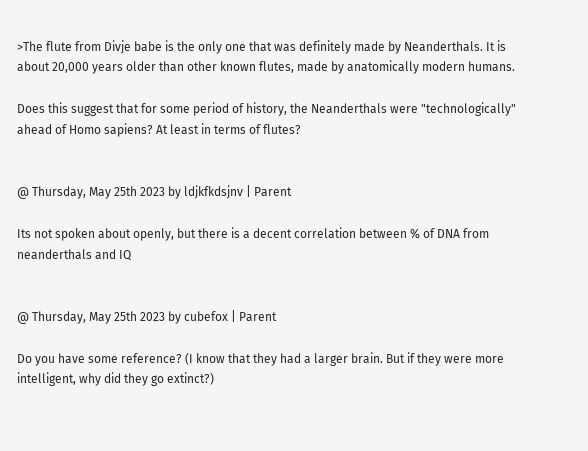>The flute from Divje babe is the only one that was definitely made by Neanderthals. It is about 20,000 years older than other known flutes, made by anatomically modern humans.

Does this suggest that for some period of history, the Neanderthals were "technologically" ahead of Homo sapiens? At least in terms of flutes?


@ Thursday, May 25th 2023 by ldjkfkdsjnv | Parent

Its not spoken about openly, but there is a decent correlation between % of DNA from neanderthals and IQ


@ Thursday, May 25th 2023 by cubefox | Parent

Do you have some reference? (I know that they had a larger brain. But if they were more intelligent, why did they go extinct?)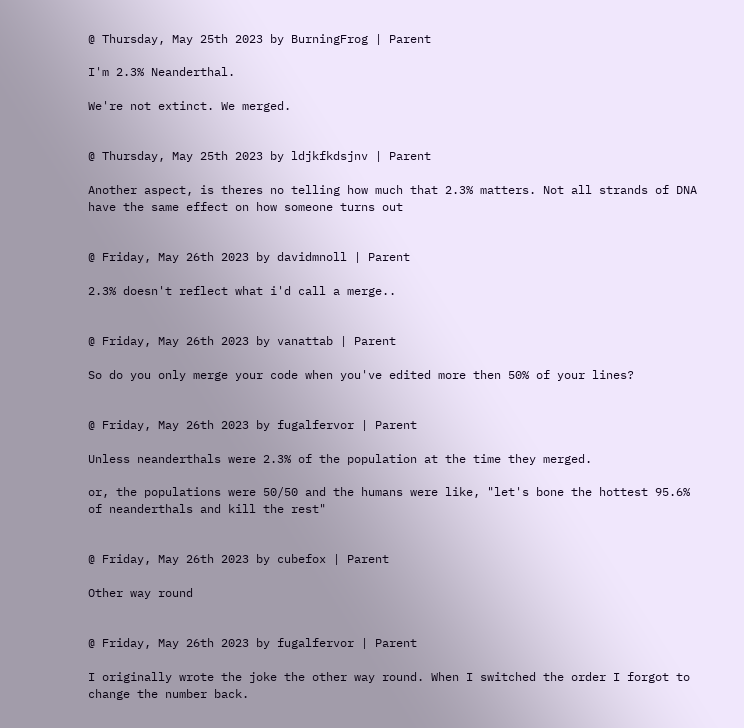@ Thursday, May 25th 2023 by BurningFrog | Parent

I'm 2.3% Neanderthal.

We're not extinct. We merged.


@ Thursday, May 25th 2023 by ldjkfkdsjnv | Parent

Another aspect, is theres no telling how much that 2.3% matters. Not all strands of DNA have the same effect on how someone turns out


@ Friday, May 26th 2023 by davidmnoll | Parent

2.3% doesn't reflect what i'd call a merge..


@ Friday, May 26th 2023 by vanattab | Parent

So do you only merge your code when you've edited more then 50% of your lines?


@ Friday, May 26th 2023 by fugalfervor | Parent

Unless neanderthals were 2.3% of the population at the time they merged.

or, the populations were 50/50 and the humans were like, "let's bone the hottest 95.6% of neanderthals and kill the rest"


@ Friday, May 26th 2023 by cubefox | Parent

Other way round


@ Friday, May 26th 2023 by fugalfervor | Parent

I originally wrote the joke the other way round. When I switched the order I forgot to change the number back.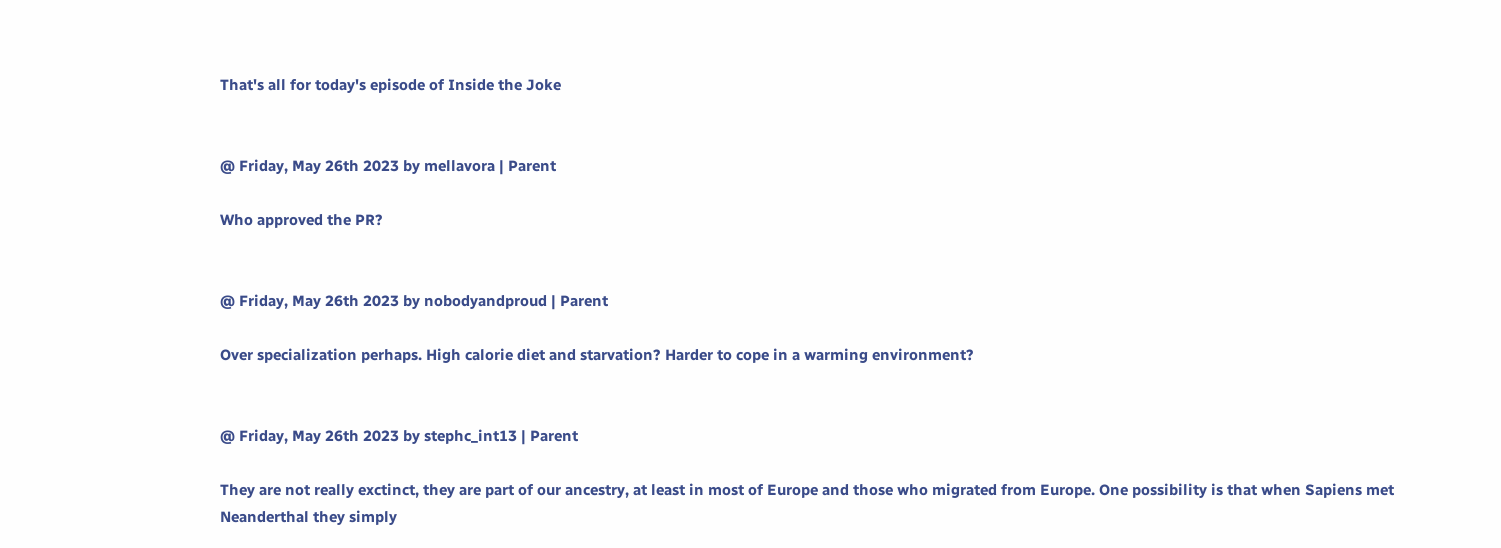That's all for today's episode of Inside the Joke


@ Friday, May 26th 2023 by mellavora | Parent

Who approved the PR?


@ Friday, May 26th 2023 by nobodyandproud | Parent

Over specialization perhaps. High calorie diet and starvation? Harder to cope in a warming environment?


@ Friday, May 26th 2023 by stephc_int13 | Parent

They are not really exctinct, they are part of our ancestry, at least in most of Europe and those who migrated from Europe. One possibility is that when Sapiens met Neanderthal they simply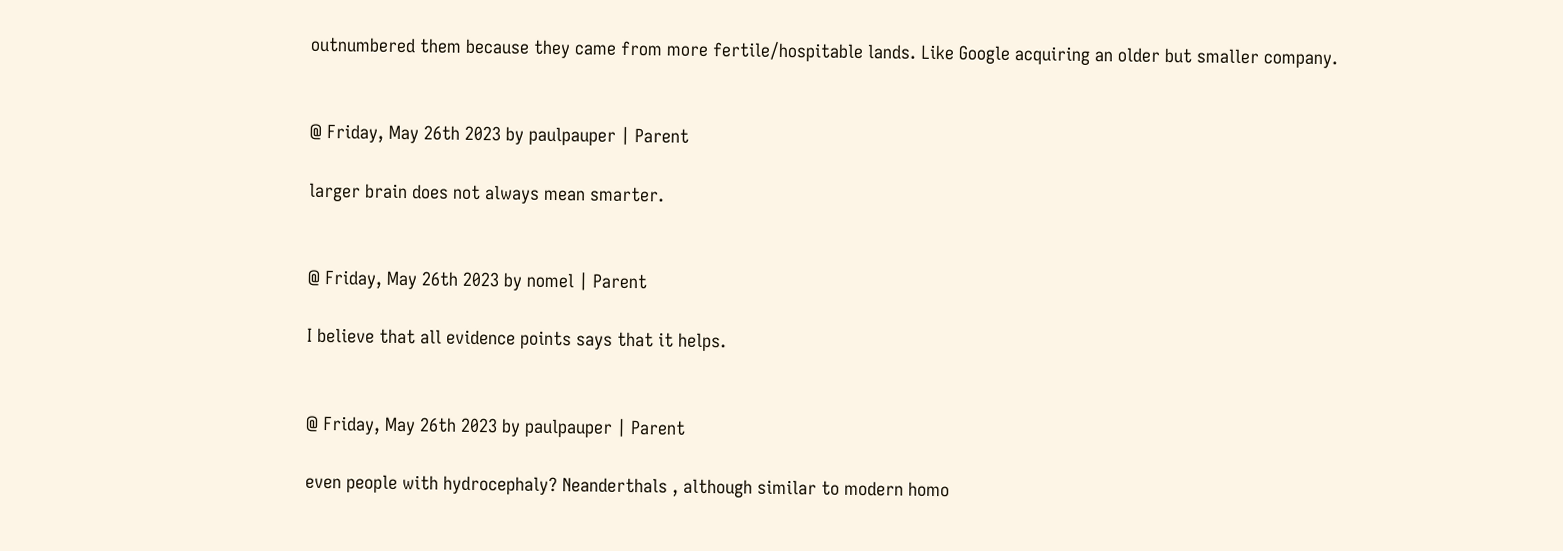outnumbered them because they came from more fertile/hospitable lands. Like Google acquiring an older but smaller company.


@ Friday, May 26th 2023 by paulpauper | Parent

larger brain does not always mean smarter.


@ Friday, May 26th 2023 by nomel | Parent

I believe that all evidence points says that it helps.


@ Friday, May 26th 2023 by paulpauper | Parent

even people with hydrocephaly? Neanderthals , although similar to modern homo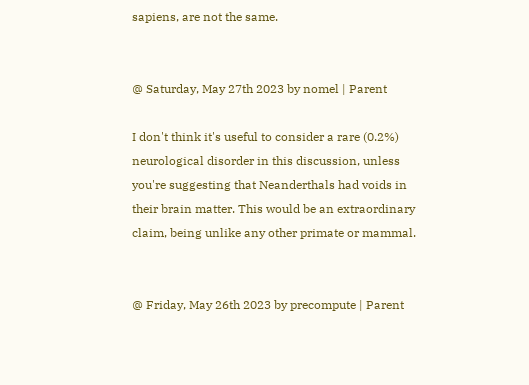sapiens, are not the same.


@ Saturday, May 27th 2023 by nomel | Parent

I don't think it's useful to consider a rare (0.2%) neurological disorder in this discussion, unless you're suggesting that Neanderthals had voids in their brain matter. This would be an extraordinary claim, being unlike any other primate or mammal.


@ Friday, May 26th 2023 by precompute | Parent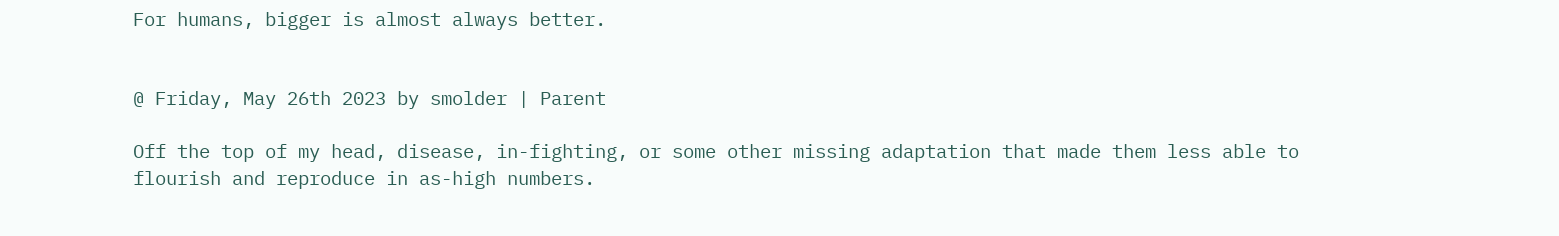For humans, bigger is almost always better.


@ Friday, May 26th 2023 by smolder | Parent

Off the top of my head, disease, in-fighting, or some other missing adaptation that made them less able to flourish and reproduce in as-high numbers.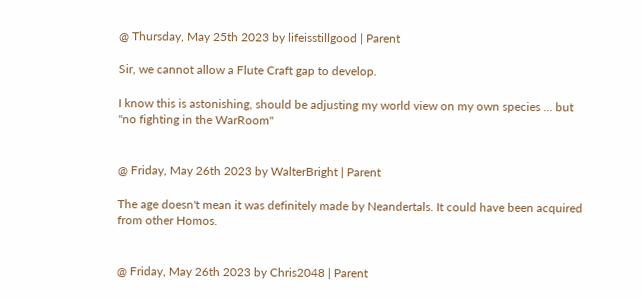@ Thursday, May 25th 2023 by lifeisstillgood | Parent

Sir, we cannot allow a Flute Craft gap to develop.

I know this is astonishing, should be adjusting my world view on my own species ... but "no fighting in the WarRoom"


@ Friday, May 26th 2023 by WalterBright | Parent

The age doesn't mean it was definitely made by Neandertals. It could have been acquired from other Homos.


@ Friday, May 26th 2023 by Chris2048 | Parent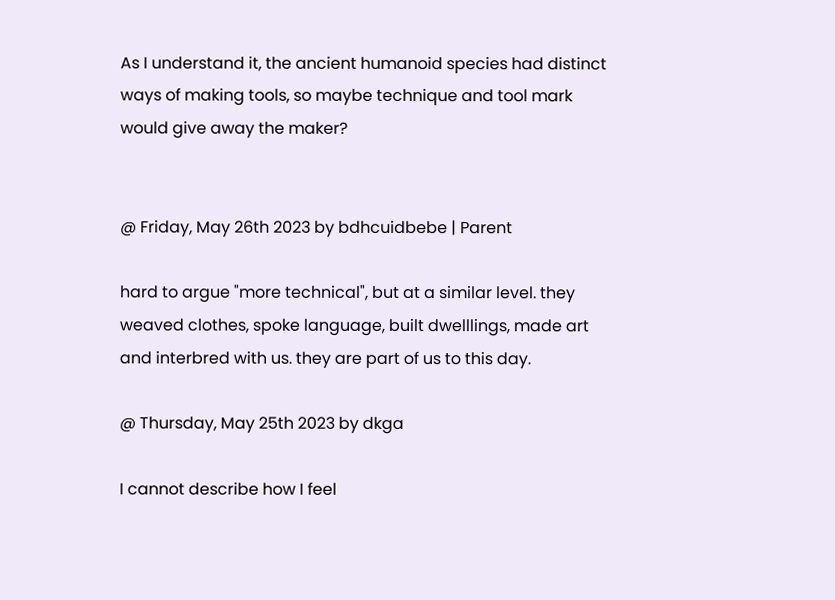As I understand it, the ancient humanoid species had distinct ways of making tools, so maybe technique and tool mark would give away the maker?


@ Friday, May 26th 2023 by bdhcuidbebe | Parent

hard to argue "more technical", but at a similar level. they weaved clothes, spoke language, built dwelllings, made art and interbred with us. they are part of us to this day.

@ Thursday, May 25th 2023 by dkga

I cannot describe how I feel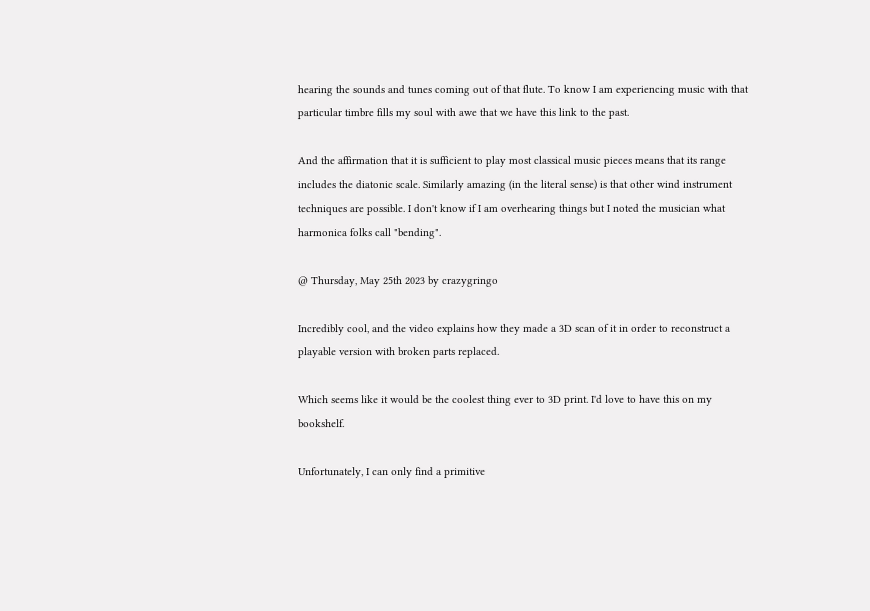hearing the sounds and tunes coming out of that flute. To know I am experiencing music with that particular timbre fills my soul with awe that we have this link to the past.

And the affirmation that it is sufficient to play most classical music pieces means that its range includes the diatonic scale. Similarly amazing (in the literal sense) is that other wind instrument techniques are possible. I don't know if I am overhearing things but I noted the musician what harmonica folks call "bending".

@ Thursday, May 25th 2023 by crazygringo

Incredibly cool, and the video explains how they made a 3D scan of it in order to reconstruct a playable version with broken parts replaced.

Which seems like it would be the coolest thing ever to 3D print. I'd love to have this on my bookshelf.

Unfortunately, I can only find a primitive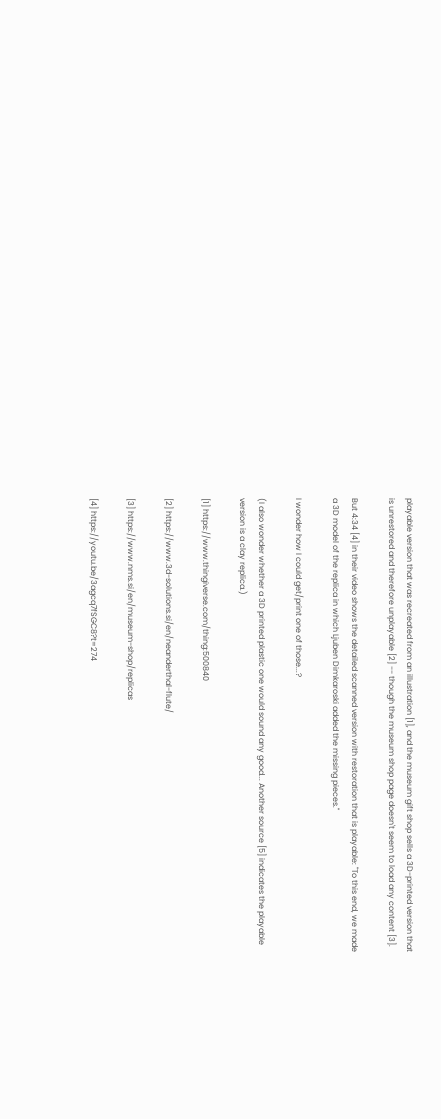playable version that was recreated from an illustration [1], and the museum gift shop sells a 3D-printed version that is unrestored and therefore unplayable [2] -- though the museum shop page doesn't seem to load any content [3].

But 4:34 [4] in their video shows the detailed scanned version with restoration that is playable: "To this end, we made a 3D model of the replica in which Ljuben Dimkaroski added the missing pieces."

I wonder how I could get/print one of those...?

(I also wonder whether a 3D printed plastic one would sound any good... Another source [5] indicates the playable version is a clay replica.)

[1] https://www.thingiverse.com/thing:500840

[2] https://www.3d-solutions.si/en/neanderthal-flute/

[3] https://www.nms.si/en/museum-shop/replicas

[4] https://youtu.be/3agcq7fSGC8?t=274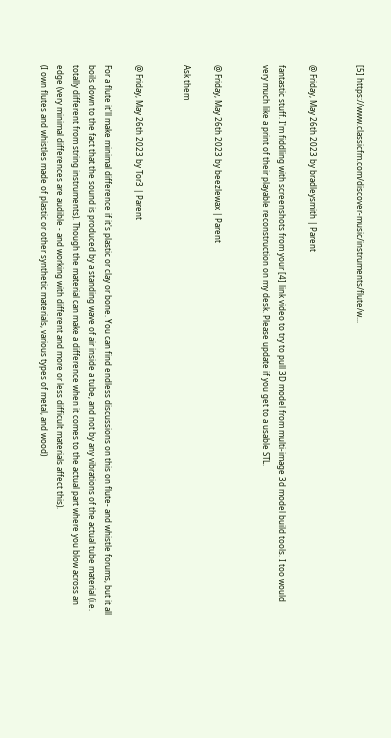[5] https://www.classicfm.com/discover-music/instruments/flute/w...


@ Friday, May 26th 2023 by bradleysmith | Parent

fantastic stuff. I'm fiddling with screenshots from your [4] link video to try to pull 3D model from multi-image 3d model build tools. I too would very much like a print of their playable reconstruction on my desk. Please update if you get to a usable STL.


@ Friday, May 26th 2023 by beezlewax | Parent

Ask them


@ Friday, May 26th 2023 by Tor3 | Parent

For a flute it'll make minimal difference if it's plastic or clay or bone. You can find endless discussions on this on flute- and whistle forums, but it all boils down to the fact that the sound is produced by a standing wave of air inside a tube, and not by any vibrations of the actual tube material (i.e. totally different from string instruments). Though the material can make a difference when it comes to the actual part where you blow across an edge (very minimal differences are audible - and working with different and more or less difficult materials affect this).
(I own flutes and whistles made of plastic or other synthetic materials, various types of metal, and wood)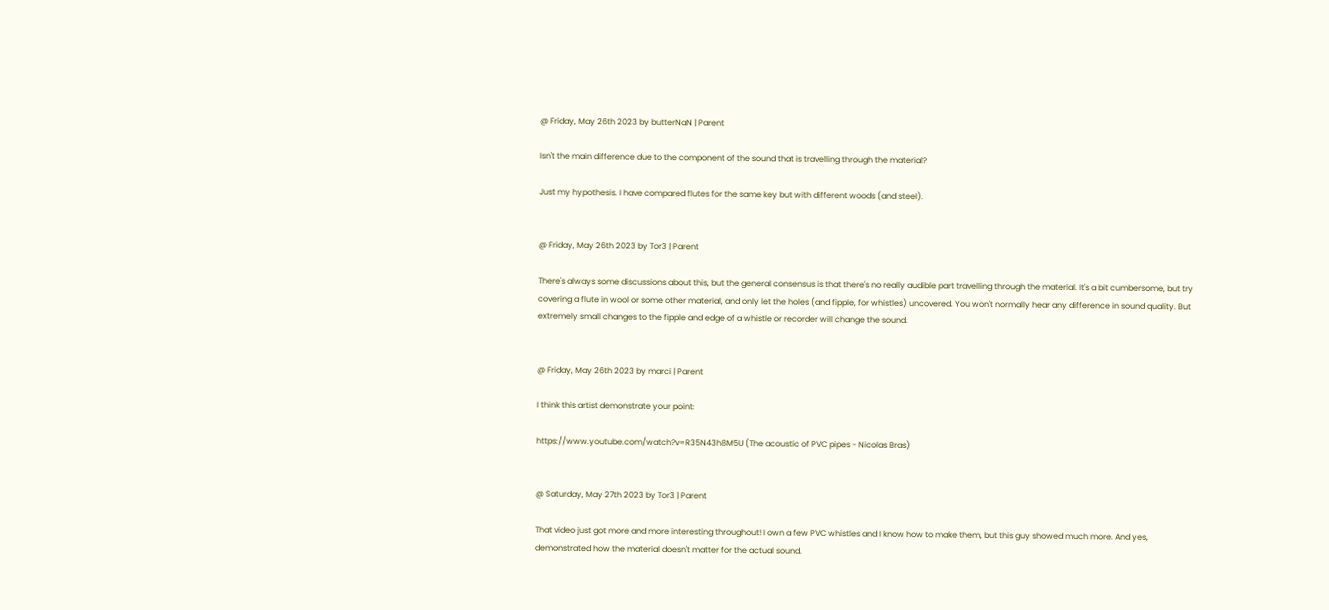@ Friday, May 26th 2023 by butterNaN | Parent

Isn't the main difference due to the component of the sound that is travelling through the material?

Just my hypothesis. I have compared flutes for the same key but with different woods (and steel).


@ Friday, May 26th 2023 by Tor3 | Parent

There's always some discussions about this, but the general consensus is that there's no really audible part travelling through the material. It's a bit cumbersome, but try covering a flute in wool or some other material, and only let the holes (and fipple, for whistles) uncovered. You won't normally hear any difference in sound quality. But extremely small changes to the fipple and edge of a whistle or recorder will change the sound.


@ Friday, May 26th 2023 by marci | Parent

I think this artist demonstrate your point:

https://www.youtube.com/watch?v=R35N43h8M5U (The acoustic of PVC pipes - Nicolas Bras)


@ Saturday, May 27th 2023 by Tor3 | Parent

That video just got more and more interesting throughout! I own a few PVC whistles and I know how to make them, but this guy showed much more. And yes, demonstrated how the material doesn't matter for the actual sound.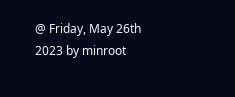@ Friday, May 26th 2023 by minroot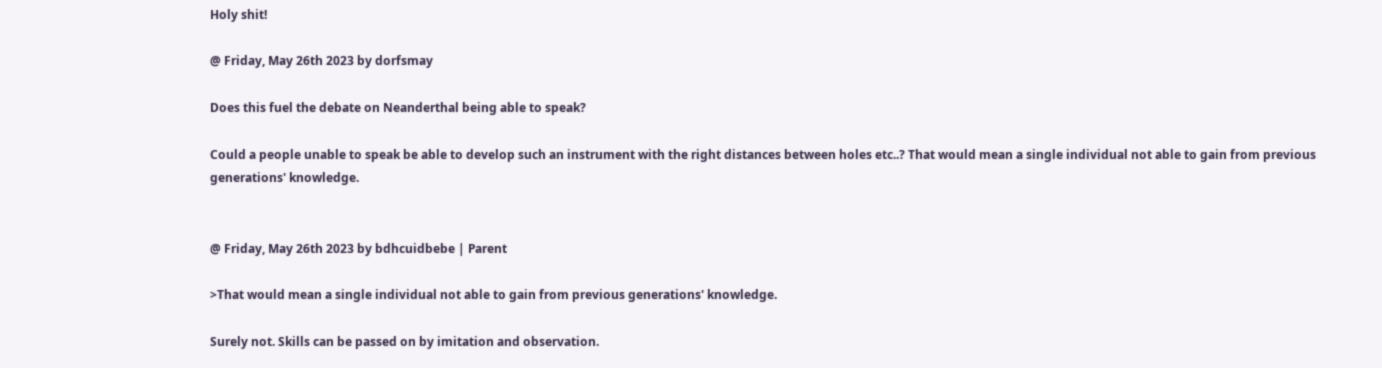Holy shit!

@ Friday, May 26th 2023 by dorfsmay

Does this fuel the debate on Neanderthal being able to speak?

Could a people unable to speak be able to develop such an instrument with the right distances between holes etc..? That would mean a single individual not able to gain from previous generations' knowledge.


@ Friday, May 26th 2023 by bdhcuidbebe | Parent

>That would mean a single individual not able to gain from previous generations' knowledge.

Surely not. Skills can be passed on by imitation and observation.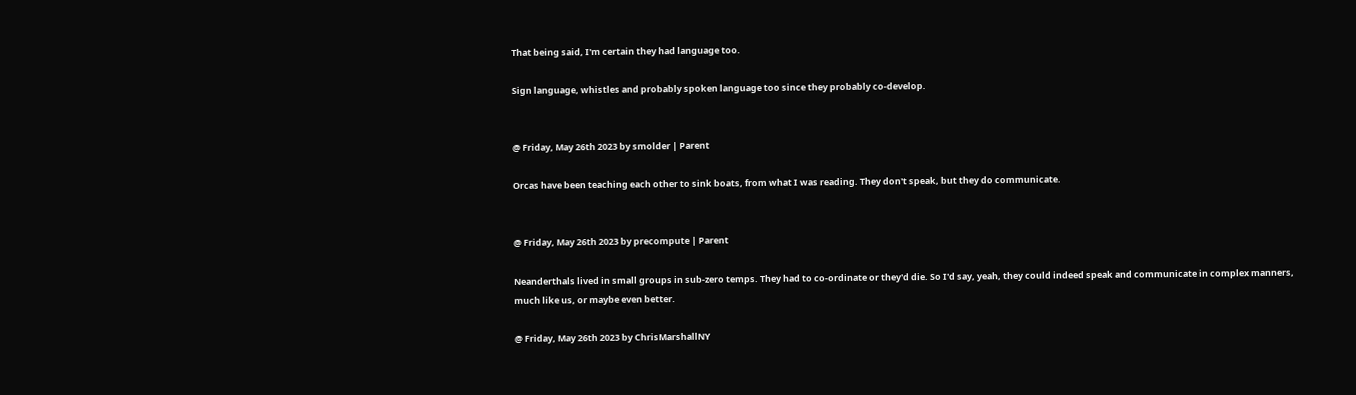That being said, I'm certain they had language too.

Sign language, whistles and probably spoken language too since they probably co-develop.


@ Friday, May 26th 2023 by smolder | Parent

Orcas have been teaching each other to sink boats, from what I was reading. They don't speak, but they do communicate.


@ Friday, May 26th 2023 by precompute | Parent

Neanderthals lived in small groups in sub-zero temps. They had to co-ordinate or they'd die. So I'd say, yeah, they could indeed speak and communicate in complex manners, much like us, or maybe even better.

@ Friday, May 26th 2023 by ChrisMarshallNY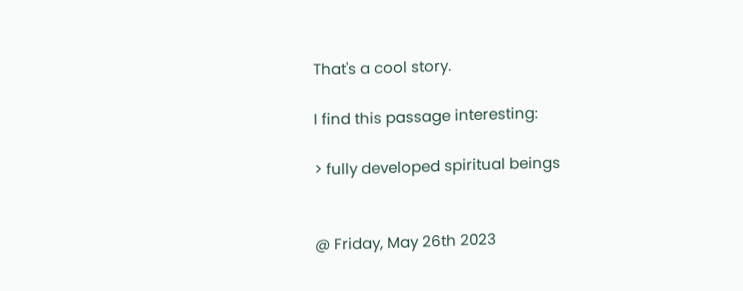That's a cool story.

I find this passage interesting:

> fully developed spiritual beings


@ Friday, May 26th 2023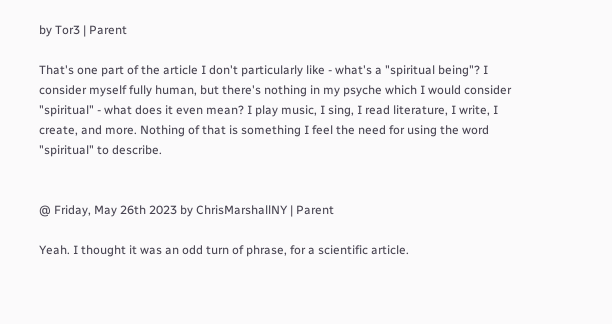by Tor3 | Parent

That's one part of the article I don't particularly like - what's a "spiritual being"? I consider myself fully human, but there's nothing in my psyche which I would consider "spiritual" - what does it even mean? I play music, I sing, I read literature, I write, I create, and more. Nothing of that is something I feel the need for using the word "spiritual" to describe.


@ Friday, May 26th 2023 by ChrisMarshallNY | Parent

Yeah. I thought it was an odd turn of phrase, for a scientific article.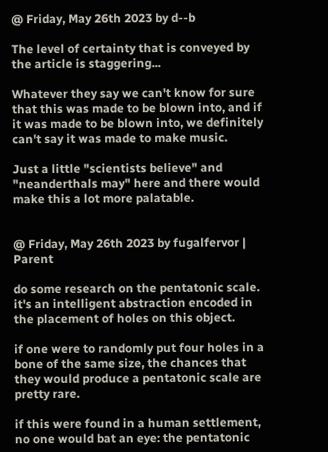@ Friday, May 26th 2023 by d--b

The level of certainty that is conveyed by the article is staggering...

Whatever they say we can't know for sure that this was made to be blown into, and if it was made to be blown into, we definitely can't say it was made to make music.

Just a little "scientists believe" and "neanderthals may" here and there would make this a lot more palatable.


@ Friday, May 26th 2023 by fugalfervor | Parent

do some research on the pentatonic scale. it's an intelligent abstraction encoded in the placement of holes on this object.

if one were to randomly put four holes in a bone of the same size, the chances that they would produce a pentatonic scale are pretty rare.

if this were found in a human settlement, no one would bat an eye: the pentatonic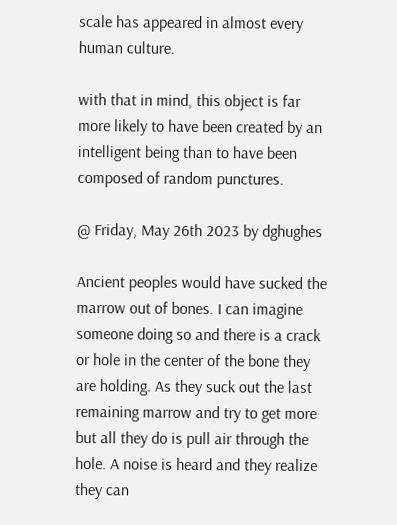scale has appeared in almost every human culture.

with that in mind, this object is far more likely to have been created by an intelligent being than to have been composed of random punctures.

@ Friday, May 26th 2023 by dghughes

Ancient peoples would have sucked the marrow out of bones. I can imagine someone doing so and there is a crack or hole in the center of the bone they are holding. As they suck out the last remaining marrow and try to get more but all they do is pull air through the hole. A noise is heard and they realize they can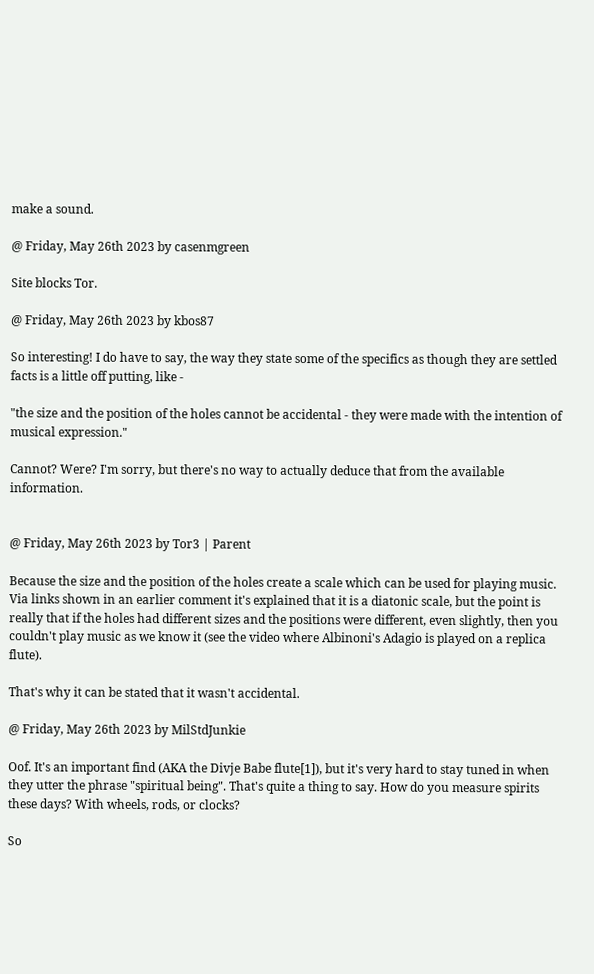make a sound.

@ Friday, May 26th 2023 by casenmgreen

Site blocks Tor.

@ Friday, May 26th 2023 by kbos87

So interesting! I do have to say, the way they state some of the specifics as though they are settled facts is a little off putting, like -

"the size and the position of the holes cannot be accidental - they were made with the intention of musical expression."

Cannot? Were? I'm sorry, but there's no way to actually deduce that from the available information.


@ Friday, May 26th 2023 by Tor3 | Parent

Because the size and the position of the holes create a scale which can be used for playing music. Via links shown in an earlier comment it's explained that it is a diatonic scale, but the point is really that if the holes had different sizes and the positions were different, even slightly, then you couldn't play music as we know it (see the video where Albinoni's Adagio is played on a replica flute).

That's why it can be stated that it wasn't accidental.

@ Friday, May 26th 2023 by MilStdJunkie

Oof. It's an important find (AKA the Divje Babe flute[1]), but it's very hard to stay tuned in when they utter the phrase "spiritual being". That's quite a thing to say. How do you measure spirits these days? With wheels, rods, or clocks?

So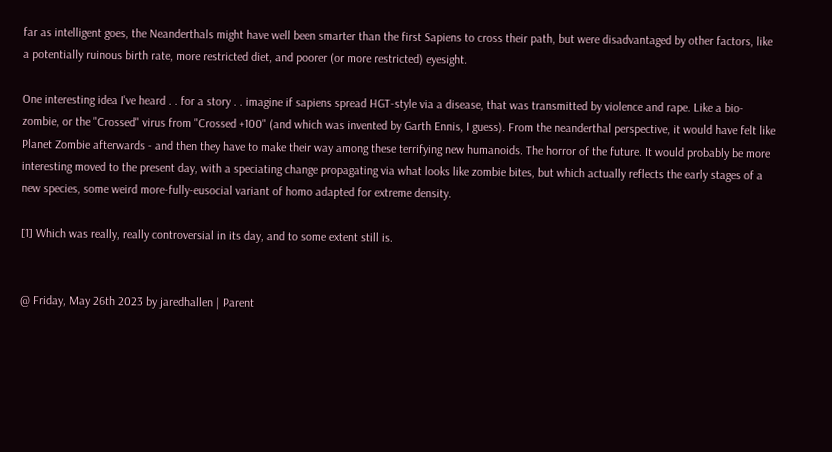far as intelligent goes, the Neanderthals might have well been smarter than the first Sapiens to cross their path, but were disadvantaged by other factors, like a potentially ruinous birth rate, more restricted diet, and poorer (or more restricted) eyesight.

One interesting idea I've heard . . for a story . . imagine if sapiens spread HGT-style via a disease, that was transmitted by violence and rape. Like a bio-zombie, or the "Crossed" virus from "Crossed +100" (and which was invented by Garth Ennis, I guess). From the neanderthal perspective, it would have felt like Planet Zombie afterwards - and then they have to make their way among these terrifying new humanoids. The horror of the future. It would probably be more interesting moved to the present day, with a speciating change propagating via what looks like zombie bites, but which actually reflects the early stages of a new species, some weird more-fully-eusocial variant of homo adapted for extreme density.

[1] Which was really, really controversial in its day, and to some extent still is.


@ Friday, May 26th 2023 by jaredhallen | Parent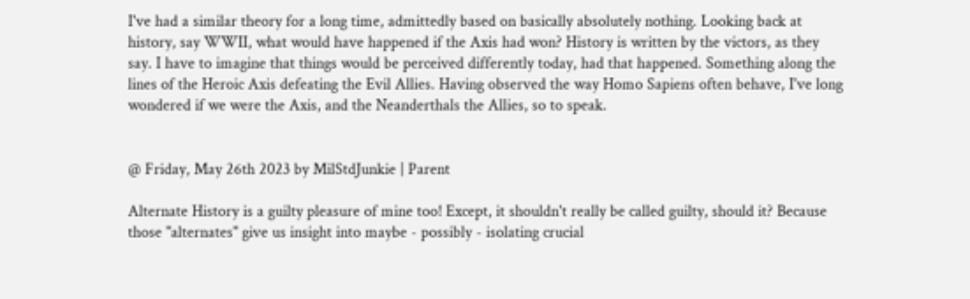I've had a similar theory for a long time, admittedly based on basically absolutely nothing. Looking back at history, say WWII, what would have happened if the Axis had won? History is written by the victors, as they say. I have to imagine that things would be perceived differently today, had that happened. Something along the lines of the Heroic Axis defeating the Evil Allies. Having observed the way Homo Sapiens often behave, I've long wondered if we were the Axis, and the Neanderthals the Allies, so to speak.


@ Friday, May 26th 2023 by MilStdJunkie | Parent

Alternate History is a guilty pleasure of mine too! Except, it shouldn't really be called guilty, should it? Because those "alternates" give us insight into maybe - possibly - isolating crucial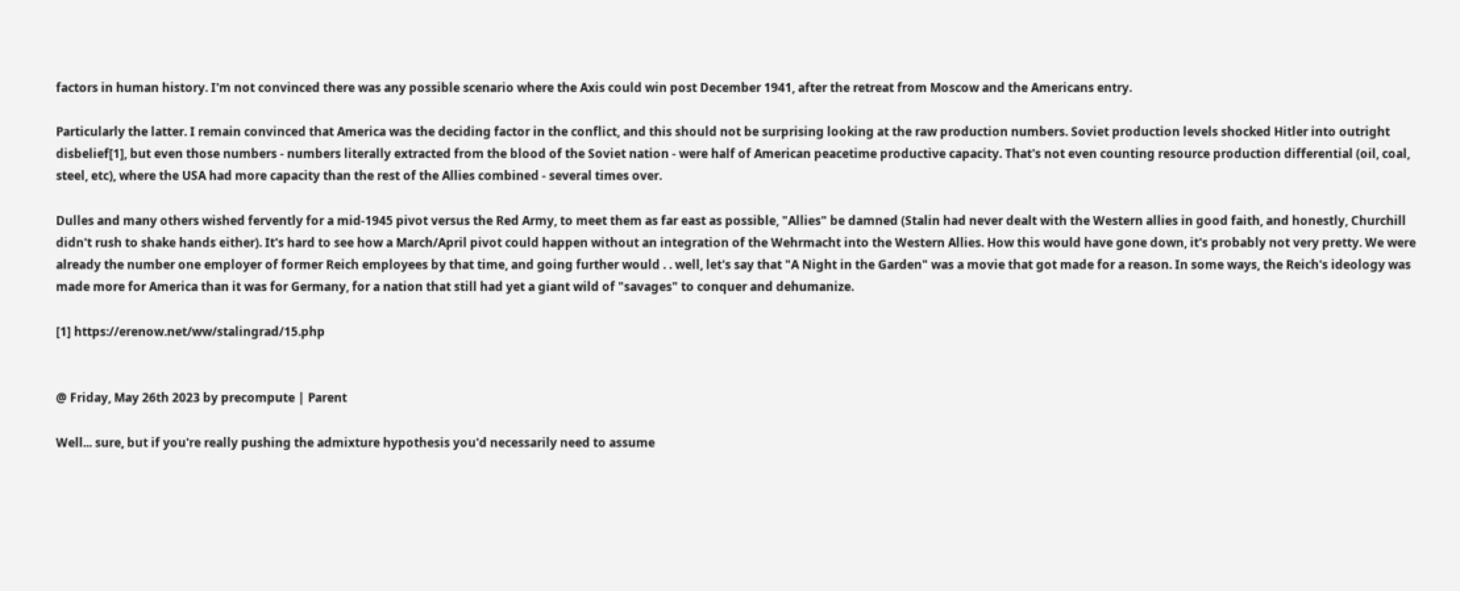factors in human history. I'm not convinced there was any possible scenario where the Axis could win post December 1941, after the retreat from Moscow and the Americans entry.

Particularly the latter. I remain convinced that America was the deciding factor in the conflict, and this should not be surprising looking at the raw production numbers. Soviet production levels shocked Hitler into outright disbelief[1], but even those numbers - numbers literally extracted from the blood of the Soviet nation - were half of American peacetime productive capacity. That's not even counting resource production differential (oil, coal, steel, etc), where the USA had more capacity than the rest of the Allies combined - several times over.

Dulles and many others wished fervently for a mid-1945 pivot versus the Red Army, to meet them as far east as possible, "Allies" be damned (Stalin had never dealt with the Western allies in good faith, and honestly, Churchill didn't rush to shake hands either). It's hard to see how a March/April pivot could happen without an integration of the Wehrmacht into the Western Allies. How this would have gone down, it's probably not very pretty. We were already the number one employer of former Reich employees by that time, and going further would . . well, let's say that "A Night in the Garden" was a movie that got made for a reason. In some ways, the Reich's ideology was made more for America than it was for Germany, for a nation that still had yet a giant wild of "savages" to conquer and dehumanize.

[1] https://erenow.net/ww/stalingrad/15.php


@ Friday, May 26th 2023 by precompute | Parent

Well... sure, but if you're really pushing the admixture hypothesis you'd necessarily need to assume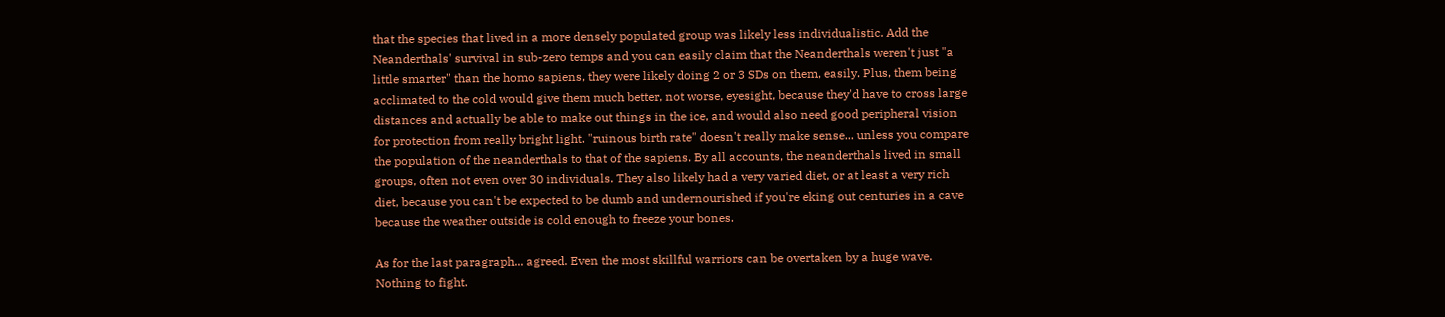that the species that lived in a more densely populated group was likely less individualistic. Add the Neanderthals' survival in sub-zero temps and you can easily claim that the Neanderthals weren't just "a little smarter" than the homo sapiens, they were likely doing 2 or 3 SDs on them, easily. Plus, them being acclimated to the cold would give them much better, not worse, eyesight, because they'd have to cross large distances and actually be able to make out things in the ice, and would also need good peripheral vision for protection from really bright light. "ruinous birth rate" doesn't really make sense... unless you compare the population of the neanderthals to that of the sapiens. By all accounts, the neanderthals lived in small groups, often not even over 30 individuals. They also likely had a very varied diet, or at least a very rich diet, because you can't be expected to be dumb and undernourished if you're eking out centuries in a cave because the weather outside is cold enough to freeze your bones.

As for the last paragraph... agreed. Even the most skillful warriors can be overtaken by a huge wave. Nothing to fight.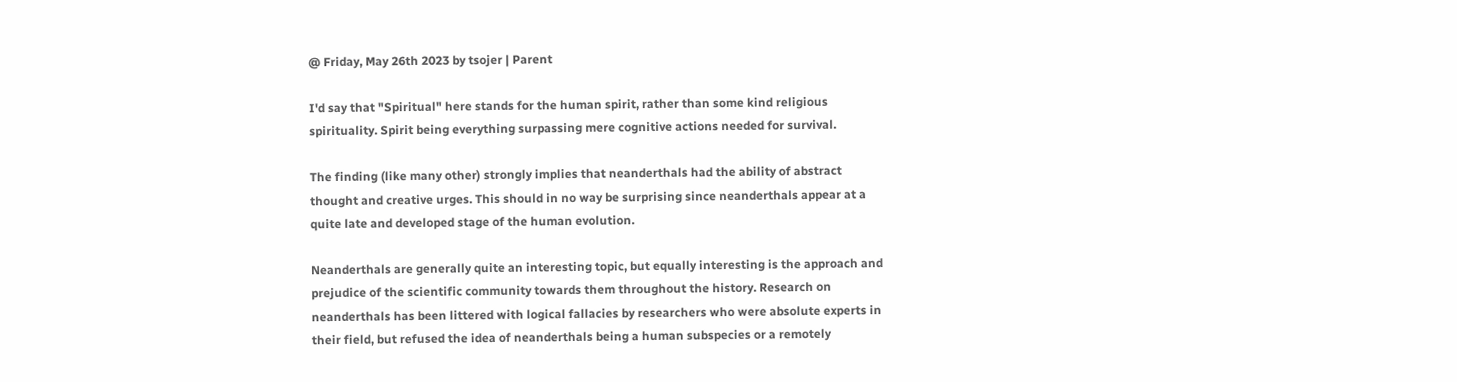@ Friday, May 26th 2023 by tsojer | Parent

I'd say that "Spiritual" here stands for the human spirit, rather than some kind religious spirituality. Spirit being everything surpassing mere cognitive actions needed for survival.

The finding (like many other) strongly implies that neanderthals had the ability of abstract thought and creative urges. This should in no way be surprising since neanderthals appear at a quite late and developed stage of the human evolution.

Neanderthals are generally quite an interesting topic, but equally interesting is the approach and prejudice of the scientific community towards them throughout the history. Research on neanderthals has been littered with logical fallacies by researchers who were absolute experts in their field, but refused the idea of neanderthals being a human subspecies or a remotely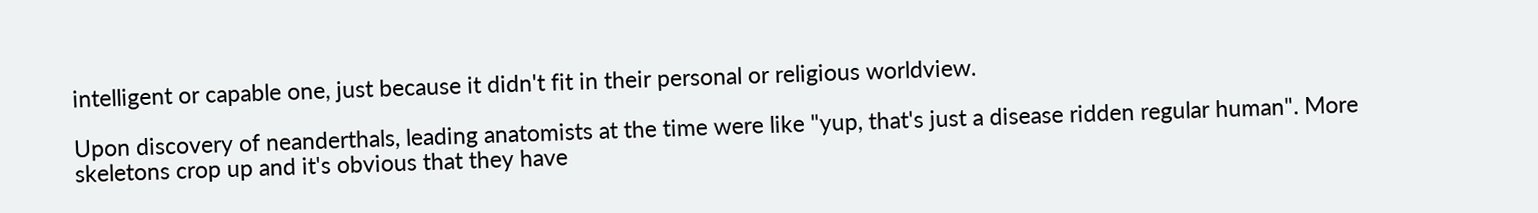intelligent or capable one, just because it didn't fit in their personal or religious worldview.

Upon discovery of neanderthals, leading anatomists at the time were like "yup, that's just a disease ridden regular human". More skeletons crop up and it's obvious that they have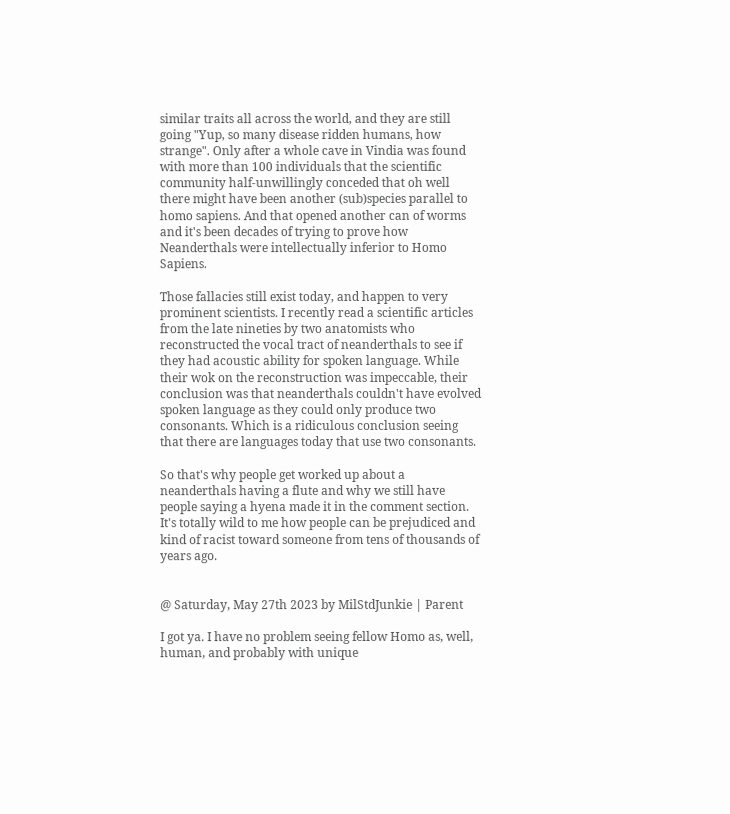similar traits all across the world, and they are still going "Yup, so many disease ridden humans, how strange". Only after a whole cave in Vindia was found with more than 100 individuals that the scientific community half-unwillingly conceded that oh well there might have been another (sub)species parallel to homo sapiens. And that opened another can of worms and it's been decades of trying to prove how Neanderthals were intellectually inferior to Homo Sapiens.

Those fallacies still exist today, and happen to very prominent scientists. I recently read a scientific articles from the late nineties by two anatomists who reconstructed the vocal tract of neanderthals to see if they had acoustic ability for spoken language. While their wok on the reconstruction was impeccable, their conclusion was that neanderthals couldn't have evolved spoken language as they could only produce two consonants. Which is a ridiculous conclusion seeing that there are languages today that use two consonants.

So that's why people get worked up about a neanderthals having a flute and why we still have people saying a hyena made it in the comment section. It's totally wild to me how people can be prejudiced and kind of racist toward someone from tens of thousands of years ago.


@ Saturday, May 27th 2023 by MilStdJunkie | Parent

I got ya. I have no problem seeing fellow Homo as, well, human, and probably with unique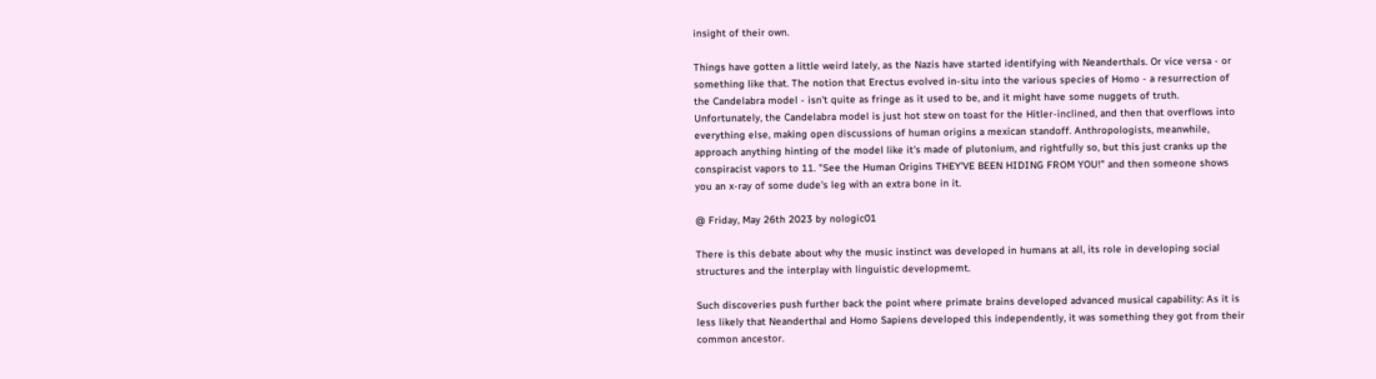insight of their own.

Things have gotten a little weird lately, as the Nazis have started identifying with Neanderthals. Or vice versa - or something like that. The notion that Erectus evolved in-situ into the various species of Homo - a resurrection of the Candelabra model - isn't quite as fringe as it used to be, and it might have some nuggets of truth. Unfortunately, the Candelabra model is just hot stew on toast for the Hitler-inclined, and then that overflows into everything else, making open discussions of human origins a mexican standoff. Anthropologists, meanwhile, approach anything hinting of the model like it's made of plutonium, and rightfully so, but this just cranks up the conspiracist vapors to 11. "See the Human Origins THEY'VE BEEN HIDING FROM YOU!" and then someone shows you an x-ray of some dude's leg with an extra bone in it.

@ Friday, May 26th 2023 by nologic01

There is this debate about why the music instinct was developed in humans at all, its role in developing social structures and the interplay with linguistic developmemt.

Such discoveries push further back the point where primate brains developed advanced musical capability: As it is less likely that Neanderthal and Homo Sapiens developed this independently, it was something they got from their common ancestor.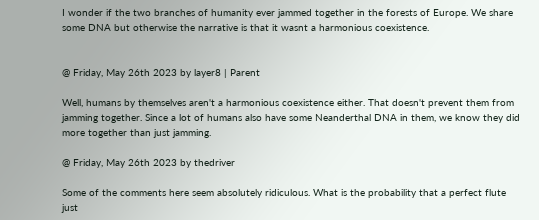I wonder if the two branches of humanity ever jammed together in the forests of Europe. We share some DNA but otherwise the narrative is that it wasnt a harmonious coexistence.


@ Friday, May 26th 2023 by layer8 | Parent

Well, humans by themselves aren't a harmonious coexistence either. That doesn't prevent them from jamming together. Since a lot of humans also have some Neanderthal DNA in them, we know they did more together than just jamming.

@ Friday, May 26th 2023 by thedriver

Some of the comments here seem absolutely ridiculous. What is the probability that a perfect flute just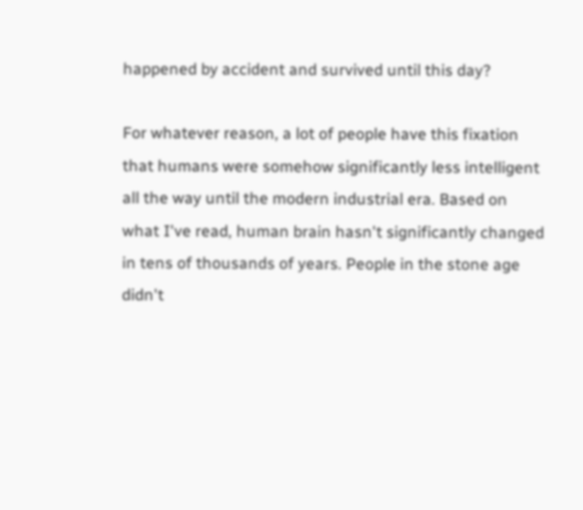happened by accident and survived until this day?

For whatever reason, a lot of people have this fixation that humans were somehow significantly less intelligent all the way until the modern industrial era. Based on what I've read, human brain hasn't significantly changed in tens of thousands of years. People in the stone age didn't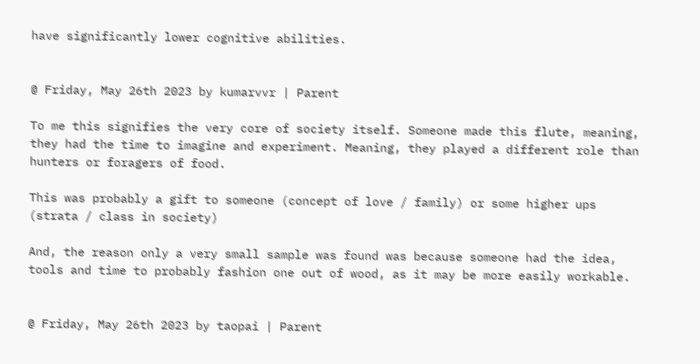have significantly lower cognitive abilities.


@ Friday, May 26th 2023 by kumarvvr | Parent

To me this signifies the very core of society itself. Someone made this flute, meaning, they had the time to imagine and experiment. Meaning, they played a different role than hunters or foragers of food.

This was probably a gift to someone (concept of love / family) or some higher ups (strata / class in society)

And, the reason only a very small sample was found was because someone had the idea, tools and time to probably fashion one out of wood, as it may be more easily workable.


@ Friday, May 26th 2023 by taopai | Parent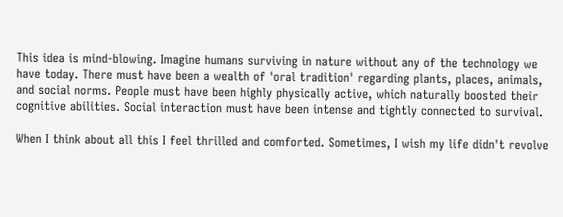This idea is mind-blowing. Imagine humans surviving in nature without any of the technology we have today. There must have been a wealth of 'oral tradition' regarding plants, places, animals, and social norms. People must have been highly physically active, which naturally boosted their cognitive abilities. Social interaction must have been intense and tightly connected to survival.

When I think about all this I feel thrilled and comforted. Sometimes, I wish my life didn't revolve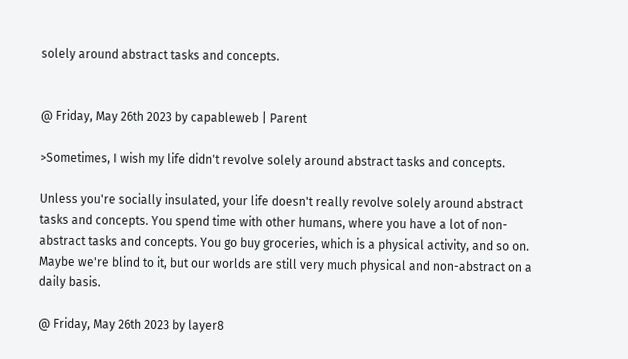solely around abstract tasks and concepts.


@ Friday, May 26th 2023 by capableweb | Parent

>Sometimes, I wish my life didn't revolve solely around abstract tasks and concepts.

Unless you're socially insulated, your life doesn't really revolve solely around abstract tasks and concepts. You spend time with other humans, where you have a lot of non-abstract tasks and concepts. You go buy groceries, which is a physical activity, and so on. Maybe we're blind to it, but our worlds are still very much physical and non-abstract on a daily basis.

@ Friday, May 26th 2023 by layer8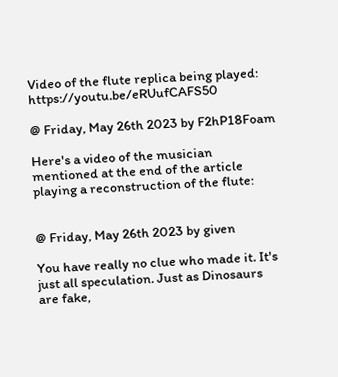Video of the flute replica being played: https://youtu.be/eRUufCAFS50

@ Friday, May 26th 2023 by F2hP18Foam

Here's a video of the musician mentioned at the end of the article playing a reconstruction of the flute:


@ Friday, May 26th 2023 by given

You have really no clue who made it. It's just all speculation. Just as Dinosaurs are fake,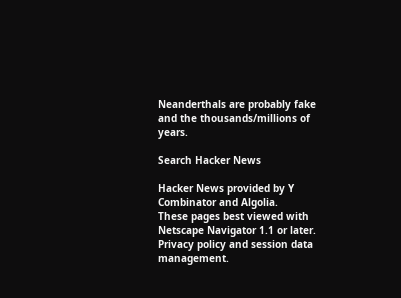Neanderthals are probably fake and the thousands/millions of years.

Search Hacker News

Hacker News provided by Y Combinator and Algolia.
These pages best viewed with Netscape Navigator 1.1 or later.
Privacy policy and session data management.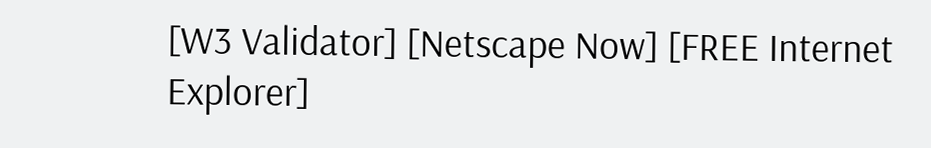[W3 Validator] [Netscape Now] [FREE Internet Explorer]